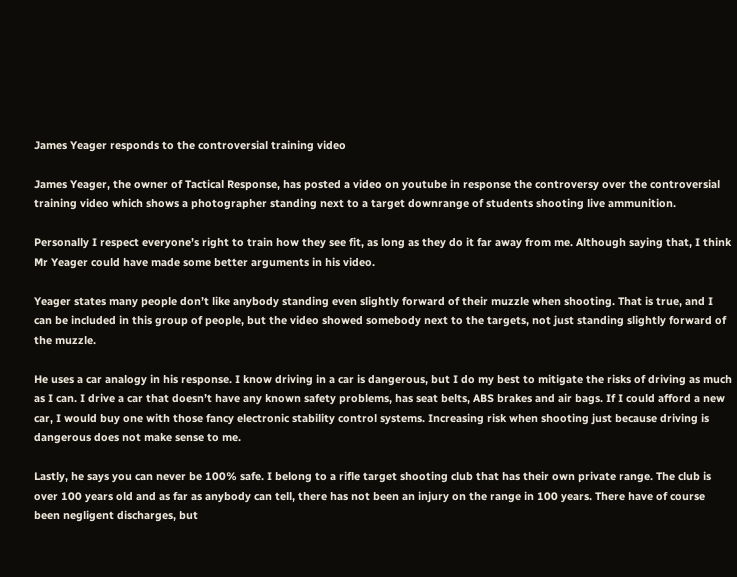James Yeager responds to the controversial training video

James Yeager, the owner of Tactical Response, has posted a video on youtube in response the controversy over the controversial training video which shows a photographer standing next to a target downrange of students shooting live ammunition.

Personally I respect everyone’s right to train how they see fit, as long as they do it far away from me. Although saying that, I think Mr Yeager could have made some better arguments in his video.

Yeager states many people don’t like anybody standing even slightly forward of their muzzle when shooting. That is true, and I can be included in this group of people, but the video showed somebody next to the targets, not just standing slightly forward of the muzzle.

He uses a car analogy in his response. I know driving in a car is dangerous, but I do my best to mitigate the risks of driving as much as I can. I drive a car that doesn’t have any known safety problems, has seat belts, ABS brakes and air bags. If I could afford a new car, I would buy one with those fancy electronic stability control systems. Increasing risk when shooting just because driving is dangerous does not make sense to me.

Lastly, he says you can never be 100% safe. I belong to a rifle target shooting club that has their own private range. The club is over 100 years old and as far as anybody can tell, there has not been an injury on the range in 100 years. There have of course been negligent discharges, but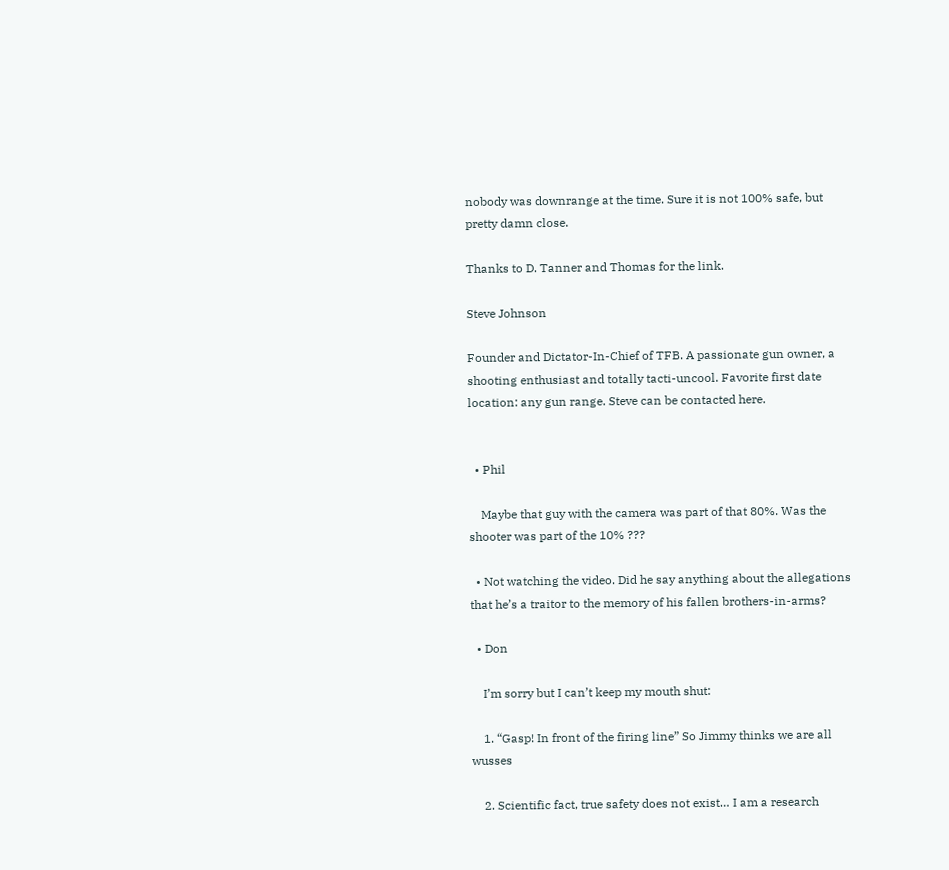nobody was downrange at the time. Sure it is not 100% safe, but pretty damn close.

Thanks to D. Tanner and Thomas for the link.

Steve Johnson

Founder and Dictator-In-Chief of TFB. A passionate gun owner, a shooting enthusiast and totally tacti-uncool. Favorite first date location: any gun range. Steve can be contacted here.


  • Phil

    Maybe that guy with the camera was part of that 80%. Was the shooter was part of the 10% ???

  • Not watching the video. Did he say anything about the allegations that he’s a traitor to the memory of his fallen brothers-in-arms?

  • Don

    I’m sorry but I can’t keep my mouth shut:

    1. “Gasp! In front of the firing line” So Jimmy thinks we are all wusses

    2. Scientific fact, true safety does not exist… I am a research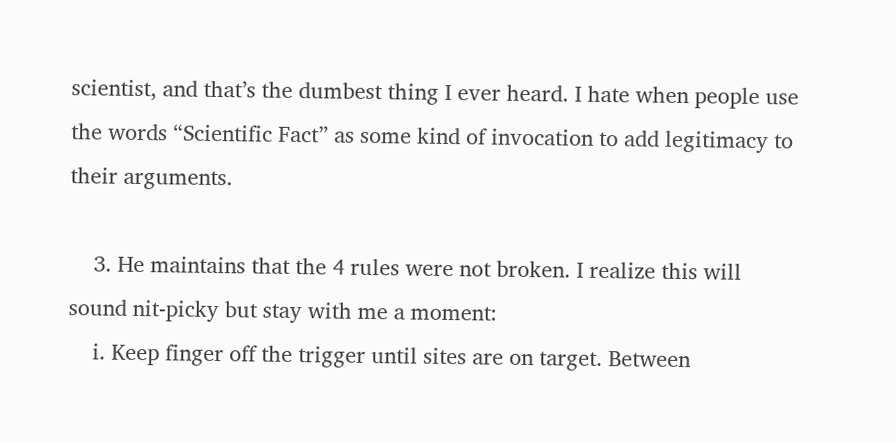scientist, and that’s the dumbest thing I ever heard. I hate when people use the words “Scientific Fact” as some kind of invocation to add legitimacy to their arguments.

    3. He maintains that the 4 rules were not broken. I realize this will sound nit-picky but stay with me a moment:
    i. Keep finger off the trigger until sites are on target. Between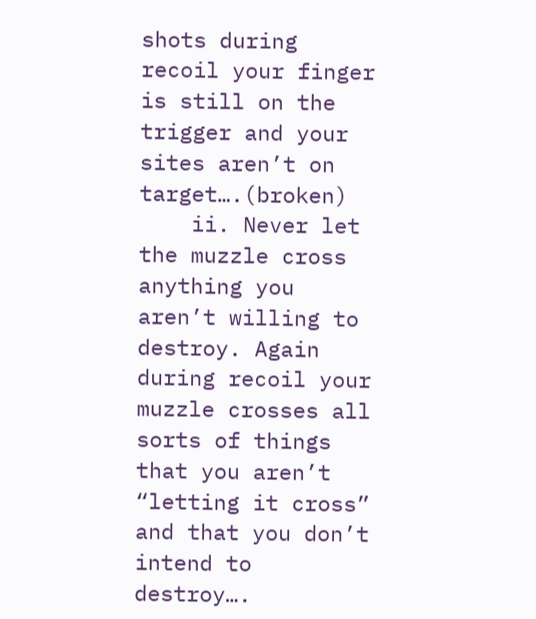shots during recoil your finger is still on the trigger and your sites aren’t on target….(broken)
    ii. Never let the muzzle cross anything you aren’t willing to destroy. Again during recoil your muzzle crosses all sorts of things that you aren’t “letting it cross” and that you don’t intend to destroy….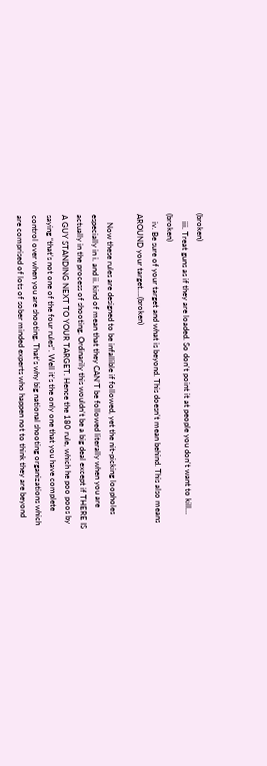(broken)
    iii. Treat guns as if they are loaded. So don’t point it at people you don’t want to kill… (broken)
    iv. Be sure of your target and what is beyond. This doesn’t mean behind. This also means AROUND your target….(broken)

    Now these rules are designed to be infallible if followed, yet the nit-picking loopholes especially in i. and ii. kind of mean that they CAN’T be followed literally when you are actually in the process of shooting. Ordinarily this wouldn’t be a big deal except if THERE IS A GUY STANDING NEXT TO YOUR TARGET. Hence the 180 rule, which he poo poos by saying “that’s not one of the four rules”. Well it’s the only one that you have complete control over when you are shooting. That’s why big national shooting organizations which are comprised of lots of sober minded experts who happen not to think they are beyond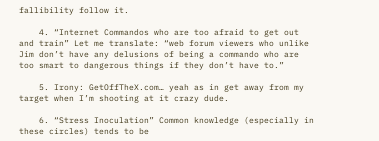fallibility follow it.

    4. “Internet Commandos who are too afraid to get out and train” Let me translate: “web forum viewers who unlike Jim don’t have any delusions of being a commando who are too smart to dangerous things if they don’t have to.”

    5. Irony: GetOffTheX.com… yeah as in get away from my target when I’m shooting at it crazy dude.

    6. “Stress Inoculation” Common knowledge (especially in these circles) tends to be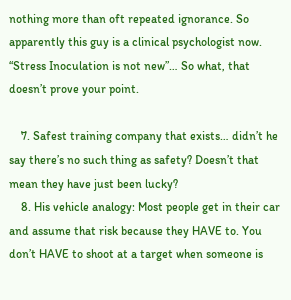nothing more than oft repeated ignorance. So apparently this guy is a clinical psychologist now. “Stress Inoculation is not new”… So what, that doesn’t prove your point.

    7. Safest training company that exists… didn’t he say there’s no such thing as safety? Doesn’t that mean they have just been lucky?
    8. His vehicle analogy: Most people get in their car and assume that risk because they HAVE to. You don’t HAVE to shoot at a target when someone is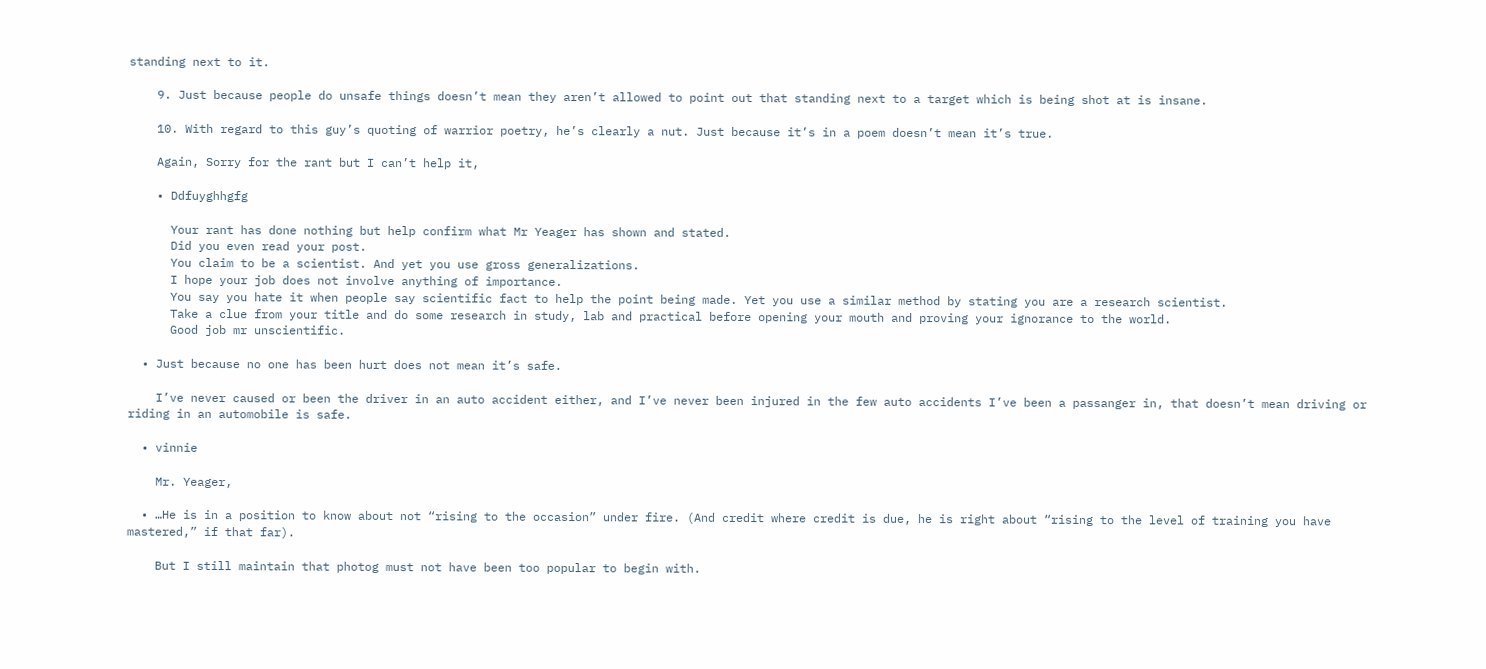standing next to it.

    9. Just because people do unsafe things doesn’t mean they aren’t allowed to point out that standing next to a target which is being shot at is insane.

    10. With regard to this guy’s quoting of warrior poetry, he’s clearly a nut. Just because it’s in a poem doesn’t mean it’s true.

    Again, Sorry for the rant but I can’t help it,

    • Ddfuyghhgfg

      Your rant has done nothing but help confirm what Mr Yeager has shown and stated.
      Did you even read your post.
      You claim to be a scientist. And yet you use gross generalizations.
      I hope your job does not involve anything of importance.
      You say you hate it when people say scientific fact to help the point being made. Yet you use a similar method by stating you are a research scientist.
      Take a clue from your title and do some research in study, lab and practical before opening your mouth and proving your ignorance to the world.
      Good job mr unscientific.

  • Just because no one has been hurt does not mean it’s safe.

    I’ve never caused or been the driver in an auto accident either, and I’ve never been injured in the few auto accidents I’ve been a passanger in, that doesn’t mean driving or riding in an automobile is safe.

  • vinnie

    Mr. Yeager,

  • …He is in a position to know about not “rising to the occasion” under fire. (And credit where credit is due, he is right about “rising to the level of training you have mastered,” if that far).

    But I still maintain that photog must not have been too popular to begin with.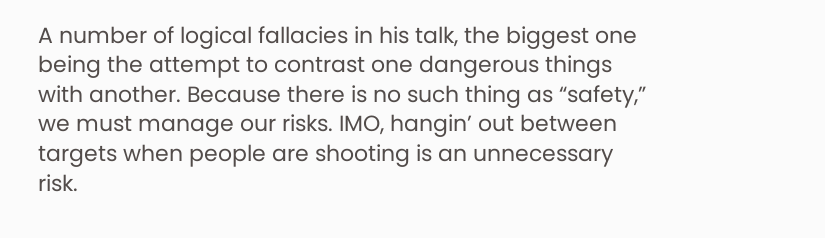A number of logical fallacies in his talk, the biggest one being the attempt to contrast one dangerous things with another. Because there is no such thing as “safety,” we must manage our risks. IMO, hangin’ out between targets when people are shooting is an unnecessary risk.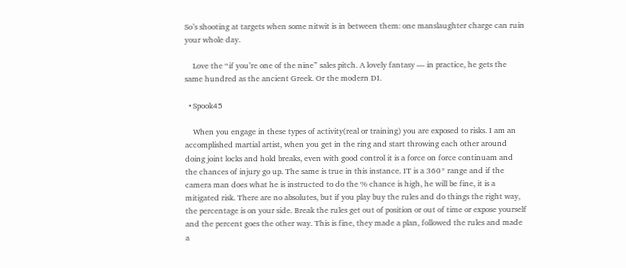So’s shooting at targets when some nitwit is in between them: one manslaughter charge can ruin your whole day.

    Love the “if you’re one of the nine” sales pitch. A lovely fantasy — in practice, he gets the same hundred as the ancient Greek. Or the modern DI.

  • Spook45

    When you engage in these types of activity(real or training) you are exposed to risks. I am an accomplished martial artist, when you get in the ring and start throwing each other around doing joint locks and hold breaks, even with good control it is a force on force continuam and the chances of injury go up. The same is true in this instance. IT is a 360* range and if the camera man does what he is instructed to do the % chance is high, he will be fine, it is a mitigated risk. There are no absolutes, but if you play buy the rules and do things the right way, the percentage is on your side. Break the rules get out of position or out of time or expose yourself and the percent goes the other way. This is fine, they made a plan, followed the rules and made a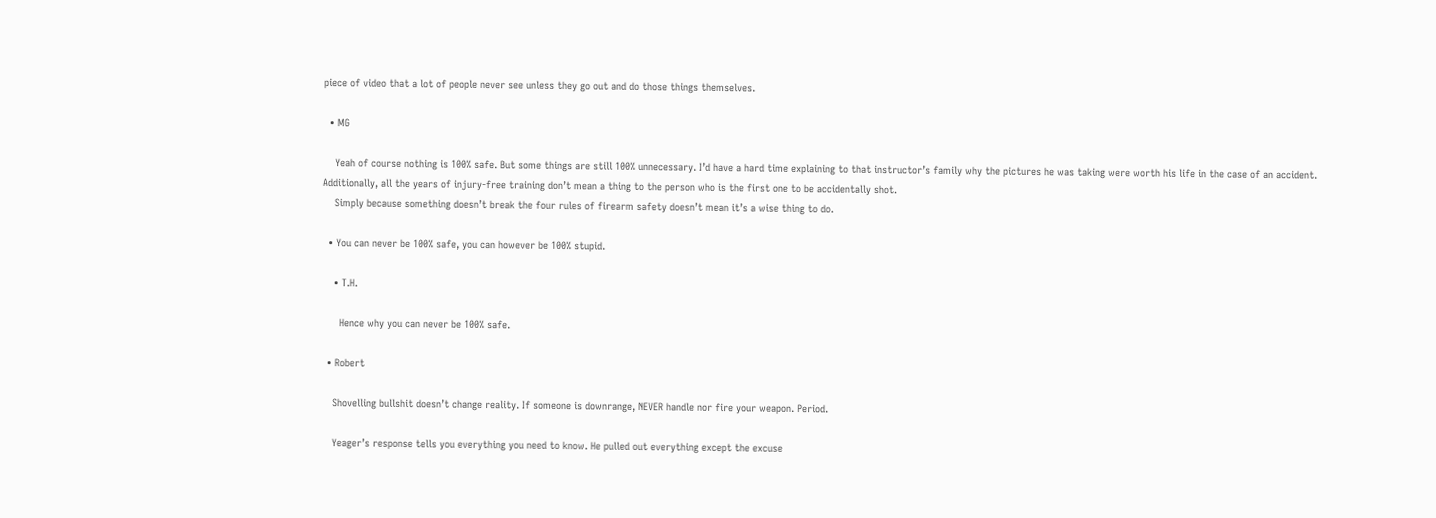piece of video that a lot of people never see unless they go out and do those things themselves.

  • MG

    Yeah of course nothing is 100% safe. But some things are still 100% unnecessary. I’d have a hard time explaining to that instructor’s family why the pictures he was taking were worth his life in the case of an accident. Additionally, all the years of injury-free training don’t mean a thing to the person who is the first one to be accidentally shot.
    Simply because something doesn’t break the four rules of firearm safety doesn’t mean it’s a wise thing to do.

  • You can never be 100% safe, you can however be 100% stupid.

    • T.H.

      Hence why you can never be 100% safe.

  • Robert

    Shovelling bullshit doesn’t change reality. If someone is downrange, NEVER handle nor fire your weapon. Period.

    Yeager’s response tells you everything you need to know. He pulled out everything except the excuse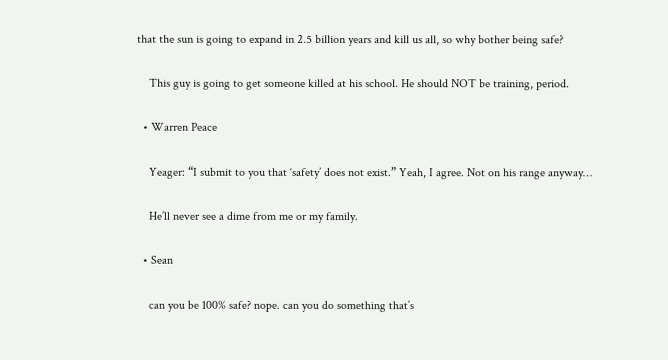that the sun is going to expand in 2.5 billion years and kill us all, so why bother being safe?

    This guy is going to get someone killed at his school. He should NOT be training, period.

  • Warren Peace

    Yeager: “I submit to you that ‘safety’ does not exist.” Yeah, I agree. Not on his range anyway…

    He’ll never see a dime from me or my family.

  • Sean

    can you be 100% safe? nope. can you do something that’s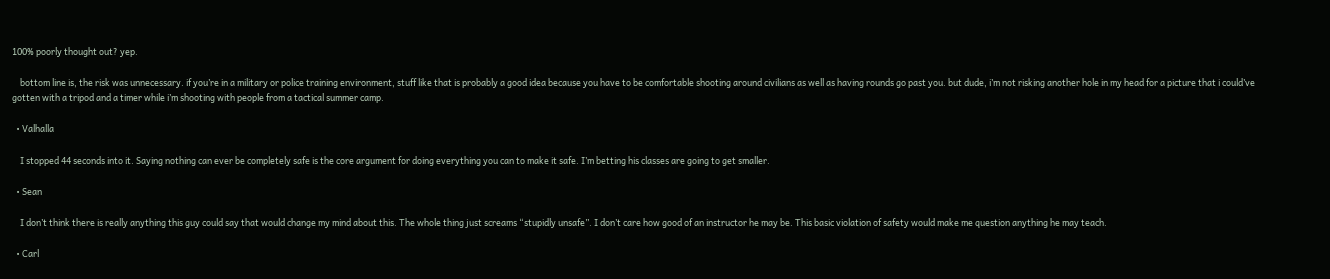100% poorly thought out? yep.

    bottom line is, the risk was unnecessary. if you’re in a military or police training environment, stuff like that is probably a good idea because you have to be comfortable shooting around civilians as well as having rounds go past you. but dude, i’m not risking another hole in my head for a picture that i could’ve gotten with a tripod and a timer while i’m shooting with people from a tactical summer camp.

  • Valhalla

    I stopped 44 seconds into it. Saying nothing can ever be completely safe is the core argument for doing everything you can to make it safe. I’m betting his classes are going to get smaller.

  • Sean

    I don’t think there is really anything this guy could say that would change my mind about this. The whole thing just screams “stupidly unsafe”. I don’t care how good of an instructor he may be. This basic violation of safety would make me question anything he may teach.

  • Carl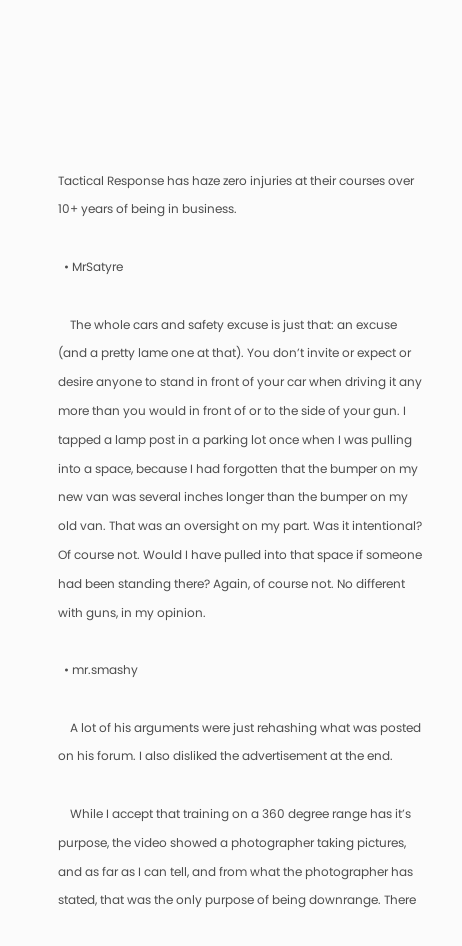Tactical Response has haze zero injuries at their courses over 10+ years of being in business.

  • MrSatyre

    The whole cars and safety excuse is just that: an excuse (and a pretty lame one at that). You don’t invite or expect or desire anyone to stand in front of your car when driving it any more than you would in front of or to the side of your gun. I tapped a lamp post in a parking lot once when I was pulling into a space, because I had forgotten that the bumper on my new van was several inches longer than the bumper on my old van. That was an oversight on my part. Was it intentional? Of course not. Would I have pulled into that space if someone had been standing there? Again, of course not. No different with guns, in my opinion.

  • mr.smashy

    A lot of his arguments were just rehashing what was posted on his forum. I also disliked the advertisement at the end.

    While I accept that training on a 360 degree range has it’s purpose, the video showed a photographer taking pictures, and as far as I can tell, and from what the photographer has stated, that was the only purpose of being downrange. There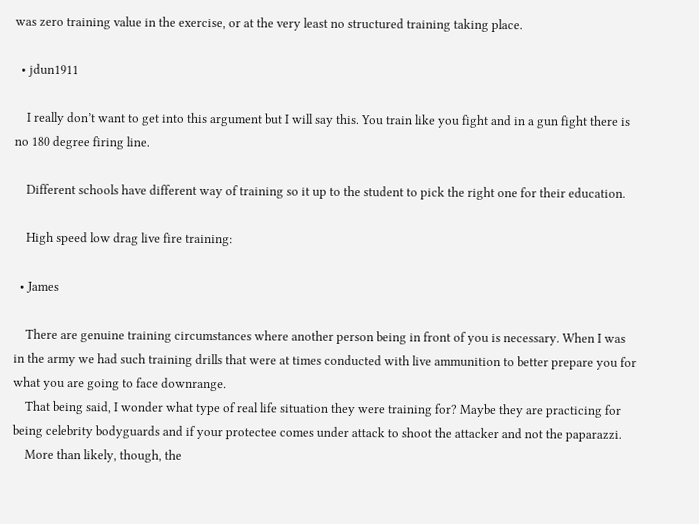was zero training value in the exercise, or at the very least no structured training taking place.

  • jdun1911

    I really don’t want to get into this argument but I will say this. You train like you fight and in a gun fight there is no 180 degree firing line.

    Different schools have different way of training so it up to the student to pick the right one for their education.

    High speed low drag live fire training:

  • James

    There are genuine training circumstances where another person being in front of you is necessary. When I was in the army we had such training drills that were at times conducted with live ammunition to better prepare you for what you are going to face downrange.
    That being said, I wonder what type of real life situation they were training for? Maybe they are practicing for being celebrity bodyguards and if your protectee comes under attack to shoot the attacker and not the paparazzi.
    More than likely, though, the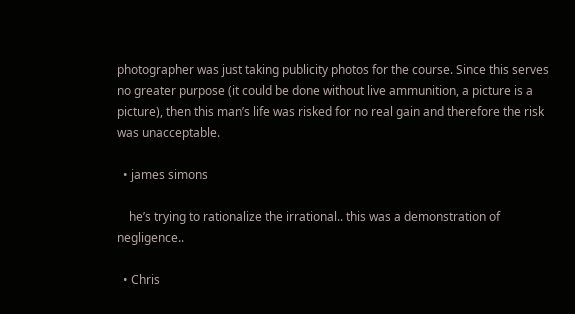photographer was just taking publicity photos for the course. Since this serves no greater purpose (it could be done without live ammunition, a picture is a picture), then this man’s life was risked for no real gain and therefore the risk was unacceptable.

  • james simons

    he’s trying to rationalize the irrational.. this was a demonstration of negligence..

  • Chris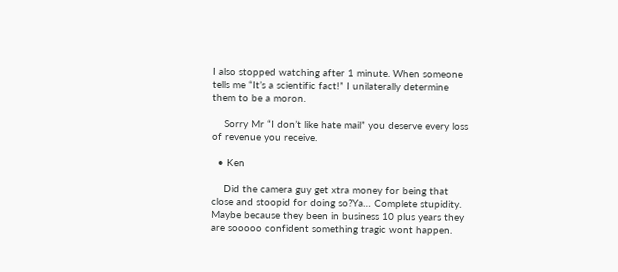I also stopped watching after 1 minute. When someone tells me “It’s a scientific fact!” I unilaterally determine them to be a moron.

    Sorry Mr “I don’t like hate mail” you deserve every loss of revenue you receive.

  • Ken

    Did the camera guy get xtra money for being that close and stoopid for doing so?Ya… Complete stupidity. Maybe because they been in business 10 plus years they are sooooo confident something tragic wont happen.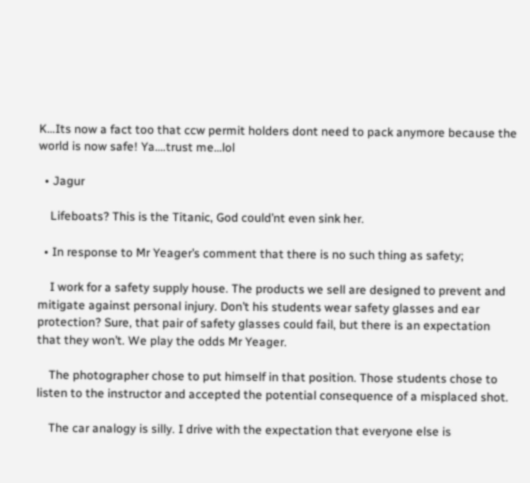K…Its now a fact too that ccw permit holders dont need to pack anymore because the world is now safe! Ya….trust me…lol

  • Jagur

    Lifeboats? This is the Titanic, God could’nt even sink her.

  • In response to Mr Yeager’s comment that there is no such thing as safety;

    I work for a safety supply house. The products we sell are designed to prevent and mitigate against personal injury. Don’t his students wear safety glasses and ear protection? Sure, that pair of safety glasses could fail, but there is an expectation that they won’t. We play the odds Mr Yeager.

    The photographer chose to put himself in that position. Those students chose to listen to the instructor and accepted the potential consequence of a misplaced shot.

    The car analogy is silly. I drive with the expectation that everyone else is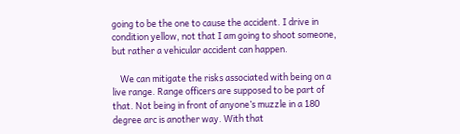going to be the one to cause the accident. I drive in condition yellow, not that I am going to shoot someone, but rather a vehicular accident can happen.

    We can mitigate the risks associated with being on a live range. Range officers are supposed to be part of that. Not being in front of anyone’s muzzle in a 180 degree arc is another way. With that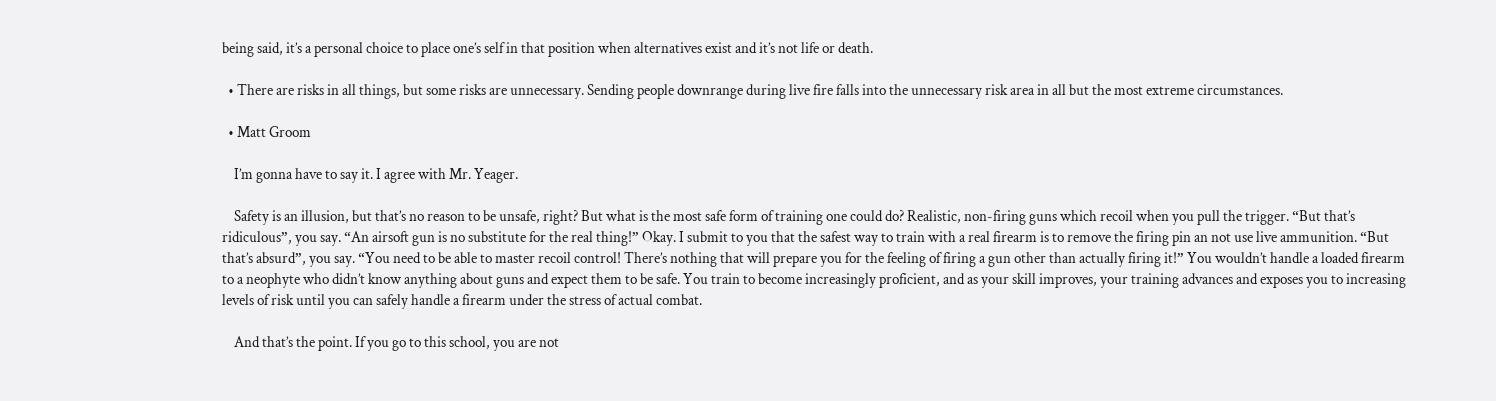being said, it’s a personal choice to place one’s self in that position when alternatives exist and it’s not life or death.

  • There are risks in all things, but some risks are unnecessary. Sending people downrange during live fire falls into the unnecessary risk area in all but the most extreme circumstances.

  • Matt Groom

    I’m gonna have to say it. I agree with Mr. Yeager.

    Safety is an illusion, but that’s no reason to be unsafe, right? But what is the most safe form of training one could do? Realistic, non-firing guns which recoil when you pull the trigger. “But that’s ridiculous”, you say. “An airsoft gun is no substitute for the real thing!” Okay. I submit to you that the safest way to train with a real firearm is to remove the firing pin an not use live ammunition. “But that’s absurd”, you say. “You need to be able to master recoil control! There’s nothing that will prepare you for the feeling of firing a gun other than actually firing it!” You wouldn’t handle a loaded firearm to a neophyte who didn’t know anything about guns and expect them to be safe. You train to become increasingly proficient, and as your skill improves, your training advances and exposes you to increasing levels of risk until you can safely handle a firearm under the stress of actual combat.

    And that’s the point. If you go to this school, you are not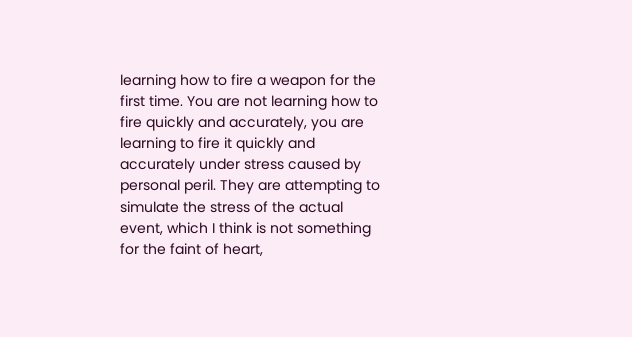learning how to fire a weapon for the first time. You are not learning how to fire quickly and accurately, you are learning to fire it quickly and accurately under stress caused by personal peril. They are attempting to simulate the stress of the actual event, which I think is not something for the faint of heart,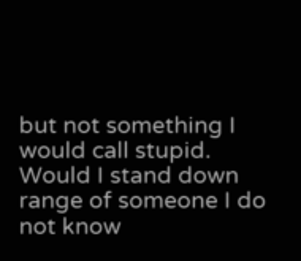but not something I would call stupid. Would I stand down range of someone I do not know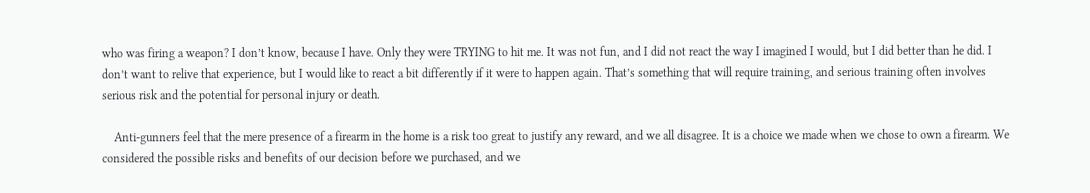who was firing a weapon? I don’t know, because I have. Only they were TRYING to hit me. It was not fun, and I did not react the way I imagined I would, but I did better than he did. I don’t want to relive that experience, but I would like to react a bit differently if it were to happen again. That’s something that will require training, and serious training often involves serious risk and the potential for personal injury or death.

    Anti-gunners feel that the mere presence of a firearm in the home is a risk too great to justify any reward, and we all disagree. It is a choice we made when we chose to own a firearm. We considered the possible risks and benefits of our decision before we purchased, and we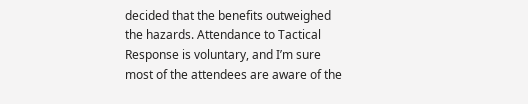decided that the benefits outweighed the hazards. Attendance to Tactical Response is voluntary, and I’m sure most of the attendees are aware of the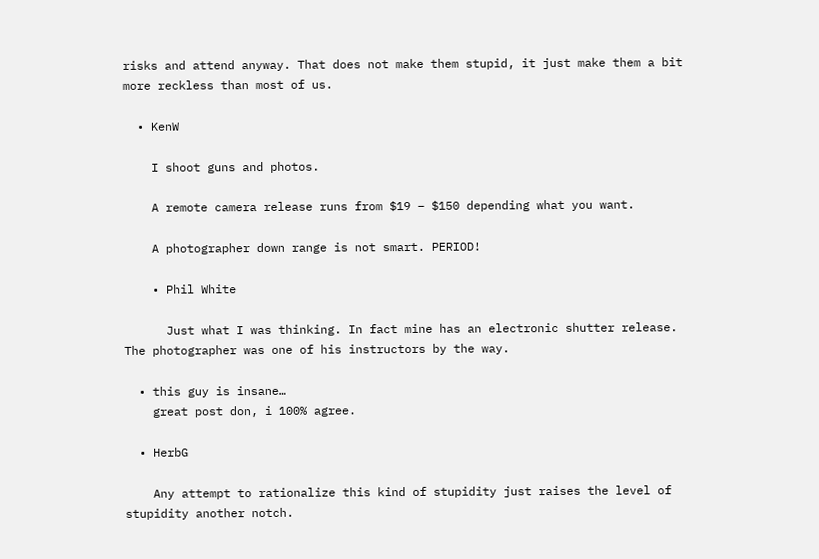risks and attend anyway. That does not make them stupid, it just make them a bit more reckless than most of us.

  • KenW

    I shoot guns and photos.

    A remote camera release runs from $19 – $150 depending what you want.

    A photographer down range is not smart. PERIOD!

    • Phil White

      Just what I was thinking. In fact mine has an electronic shutter release. The photographer was one of his instructors by the way.

  • this guy is insane…
    great post don, i 100% agree.

  • HerbG

    Any attempt to rationalize this kind of stupidity just raises the level of stupidity another notch.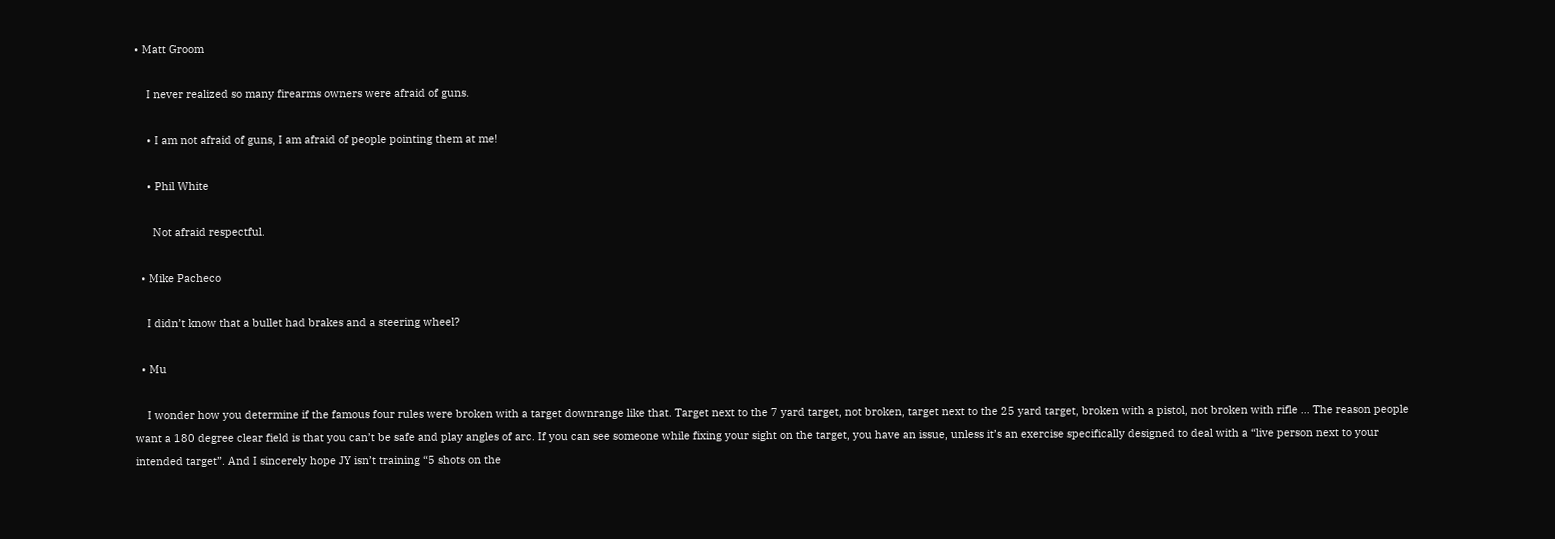• Matt Groom

    I never realized so many firearms owners were afraid of guns.

    • I am not afraid of guns, I am afraid of people pointing them at me!

    • Phil White

      Not afraid respectful.

  • Mike Pacheco

    I didn’t know that a bullet had brakes and a steering wheel?

  • Mu

    I wonder how you determine if the famous four rules were broken with a target downrange like that. Target next to the 7 yard target, not broken, target next to the 25 yard target, broken with a pistol, not broken with rifle … The reason people want a 180 degree clear field is that you can’t be safe and play angles of arc. If you can see someone while fixing your sight on the target, you have an issue, unless it’s an exercise specifically designed to deal with a “live person next to your intended target”. And I sincerely hope JY isn’t training “5 shots on the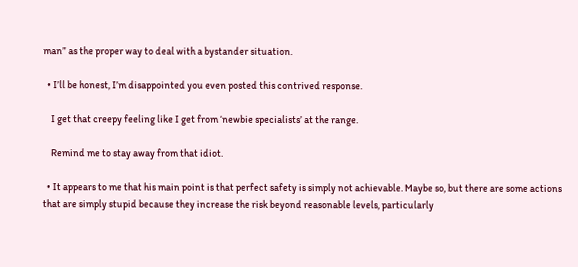man” as the proper way to deal with a bystander situation.

  • I’ll be honest, I’m disappointed you even posted this contrived response.

    I get that creepy feeling like I get from ‘newbie specialists’ at the range.

    Remind me to stay away from that idiot.

  • It appears to me that his main point is that perfect safety is simply not achievable. Maybe so, but there are some actions that are simply stupid because they increase the risk beyond reasonable levels, particularly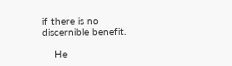if there is no discernible benefit.

    He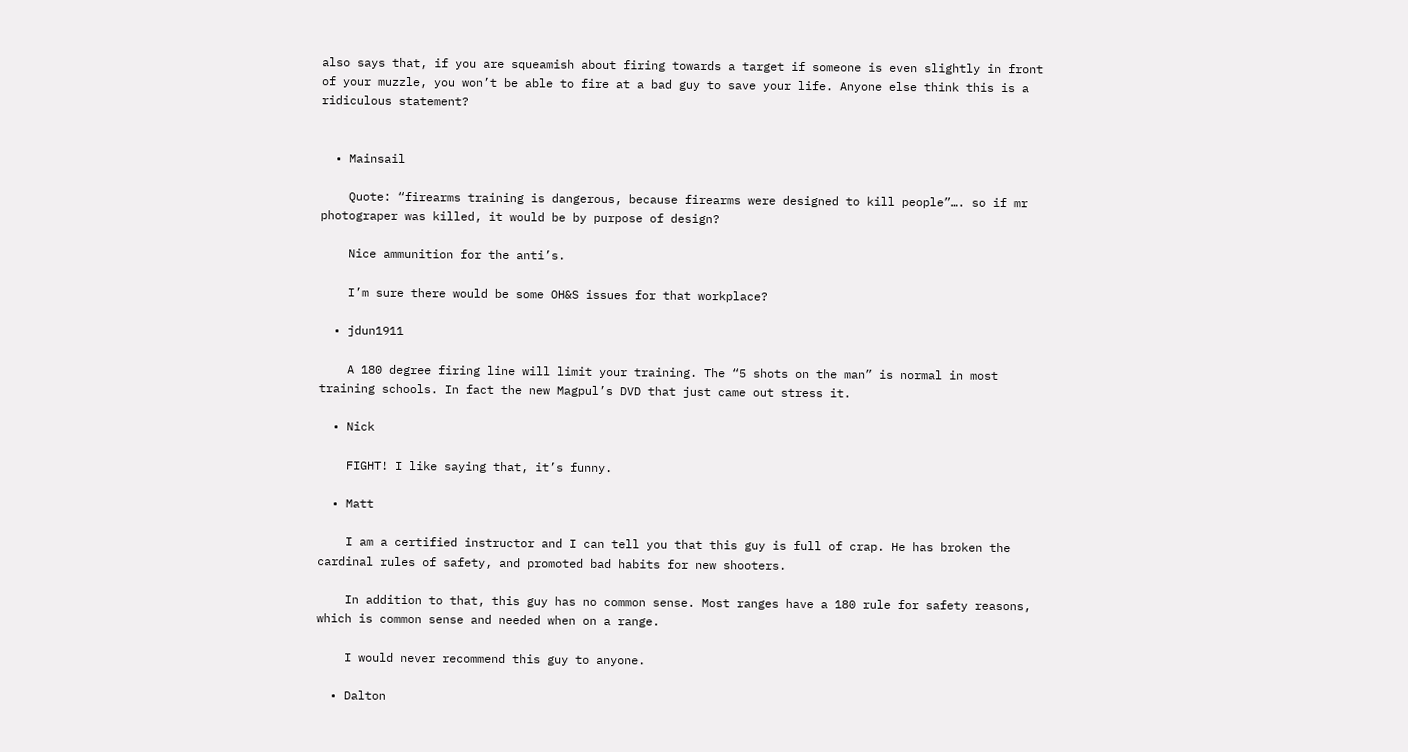also says that, if you are squeamish about firing towards a target if someone is even slightly in front of your muzzle, you won’t be able to fire at a bad guy to save your life. Anyone else think this is a ridiculous statement?


  • Mainsail

    Quote: “firearms training is dangerous, because firearms were designed to kill people”…. so if mr photograper was killed, it would be by purpose of design?

    Nice ammunition for the anti’s.

    I’m sure there would be some OH&S issues for that workplace?

  • jdun1911

    A 180 degree firing line will limit your training. The “5 shots on the man” is normal in most training schools. In fact the new Magpul’s DVD that just came out stress it.

  • Nick

    FIGHT! I like saying that, it’s funny.

  • Matt

    I am a certified instructor and I can tell you that this guy is full of crap. He has broken the cardinal rules of safety, and promoted bad habits for new shooters.

    In addition to that, this guy has no common sense. Most ranges have a 180 rule for safety reasons, which is common sense and needed when on a range.

    I would never recommend this guy to anyone.

  • Dalton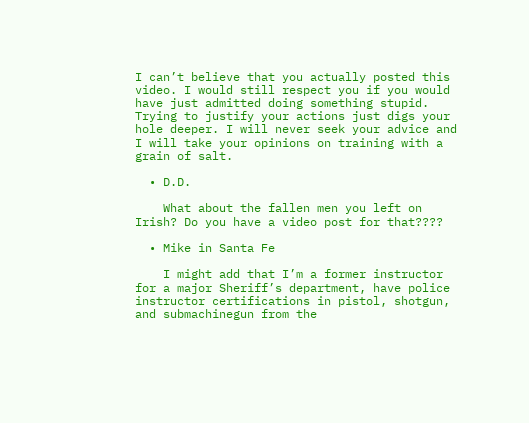I can’t believe that you actually posted this video. I would still respect you if you would have just admitted doing something stupid. Trying to justify your actions just digs your hole deeper. I will never seek your advice and I will take your opinions on training with a grain of salt.

  • D.D.

    What about the fallen men you left on Irish? Do you have a video post for that????

  • Mike in Santa Fe

    I might add that I’m a former instructor for a major Sheriff’s department, have police instructor certifications in pistol, shotgun, and submachinegun from the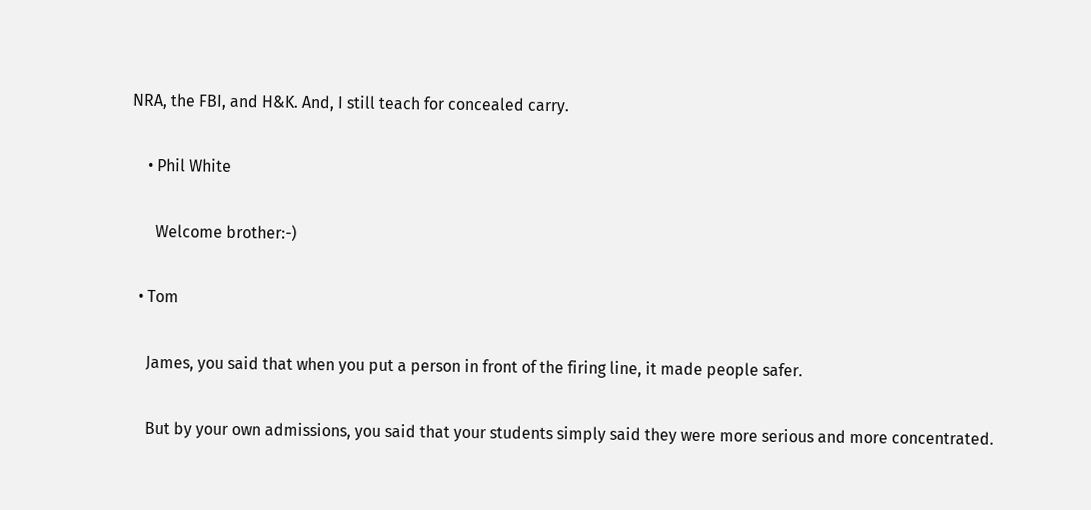NRA, the FBI, and H&K. And, I still teach for concealed carry.

    • Phil White

      Welcome brother:-)

  • Tom

    James, you said that when you put a person in front of the firing line, it made people safer.

    But by your own admissions, you said that your students simply said they were more serious and more concentrated.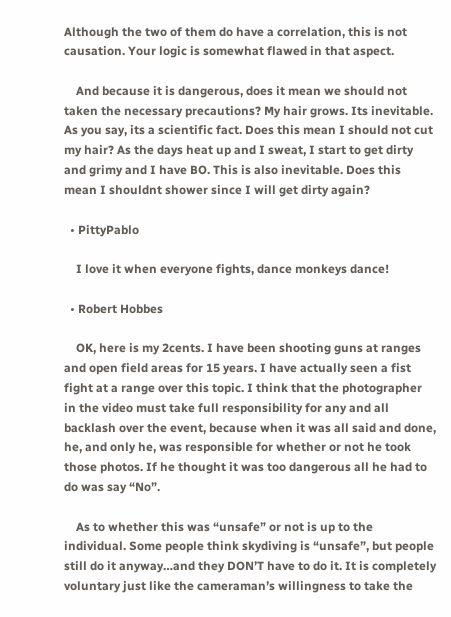Although the two of them do have a correlation, this is not causation. Your logic is somewhat flawed in that aspect.

    And because it is dangerous, does it mean we should not taken the necessary precautions? My hair grows. Its inevitable. As you say, its a scientific fact. Does this mean I should not cut my hair? As the days heat up and I sweat, I start to get dirty and grimy and I have BO. This is also inevitable. Does this mean I shouldnt shower since I will get dirty again?

  • PittyPablo

    I love it when everyone fights, dance monkeys dance!

  • Robert Hobbes

    OK, here is my 2cents. I have been shooting guns at ranges and open field areas for 15 years. I have actually seen a fist fight at a range over this topic. I think that the photographer in the video must take full responsibility for any and all backlash over the event, because when it was all said and done, he, and only he, was responsible for whether or not he took those photos. If he thought it was too dangerous all he had to do was say “No”.

    As to whether this was “unsafe” or not is up to the individual. Some people think skydiving is “unsafe”, but people still do it anyway…and they DON’T have to do it. It is completely voluntary just like the cameraman’s willingness to take the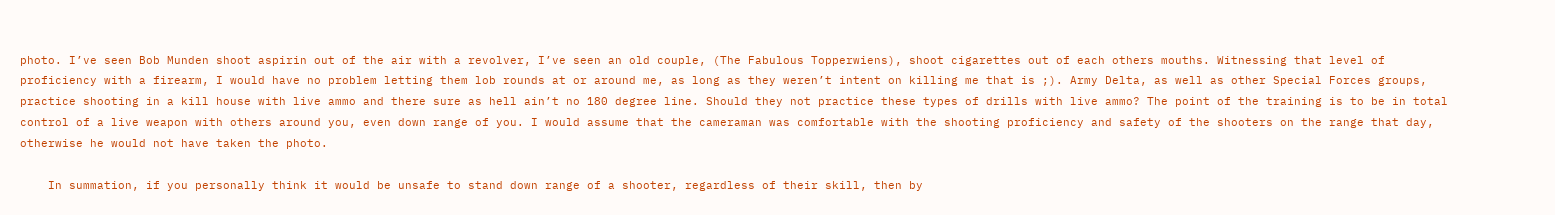photo. I’ve seen Bob Munden shoot aspirin out of the air with a revolver, I’ve seen an old couple, (The Fabulous Topperwiens), shoot cigarettes out of each others mouths. Witnessing that level of proficiency with a firearm, I would have no problem letting them lob rounds at or around me, as long as they weren’t intent on killing me that is ;). Army Delta, as well as other Special Forces groups, practice shooting in a kill house with live ammo and there sure as hell ain’t no 180 degree line. Should they not practice these types of drills with live ammo? The point of the training is to be in total control of a live weapon with others around you, even down range of you. I would assume that the cameraman was comfortable with the shooting proficiency and safety of the shooters on the range that day, otherwise he would not have taken the photo.

    In summation, if you personally think it would be unsafe to stand down range of a shooter, regardless of their skill, then by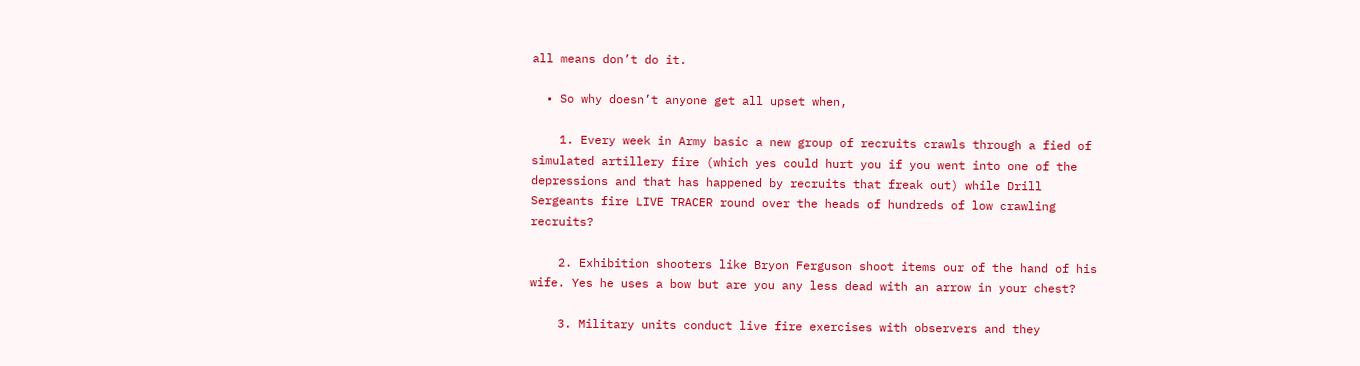all means don’t do it.

  • So why doesn’t anyone get all upset when,

    1. Every week in Army basic a new group of recruits crawls through a fied of simulated artillery fire (which yes could hurt you if you went into one of the depressions and that has happened by recruits that freak out) while Drill Sergeants fire LIVE TRACER round over the heads of hundreds of low crawling recruits?

    2. Exhibition shooters like Bryon Ferguson shoot items our of the hand of his wife. Yes he uses a bow but are you any less dead with an arrow in your chest?

    3. Military units conduct live fire exercises with observers and they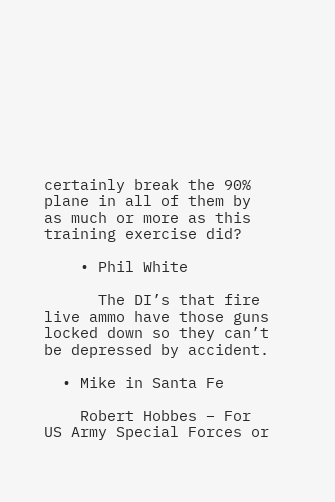certainly break the 90% plane in all of them by as much or more as this training exercise did?

    • Phil White

      The DI’s that fire live ammo have those guns locked down so they can’t be depressed by accident.

  • Mike in Santa Fe

    Robert Hobbes – For US Army Special Forces or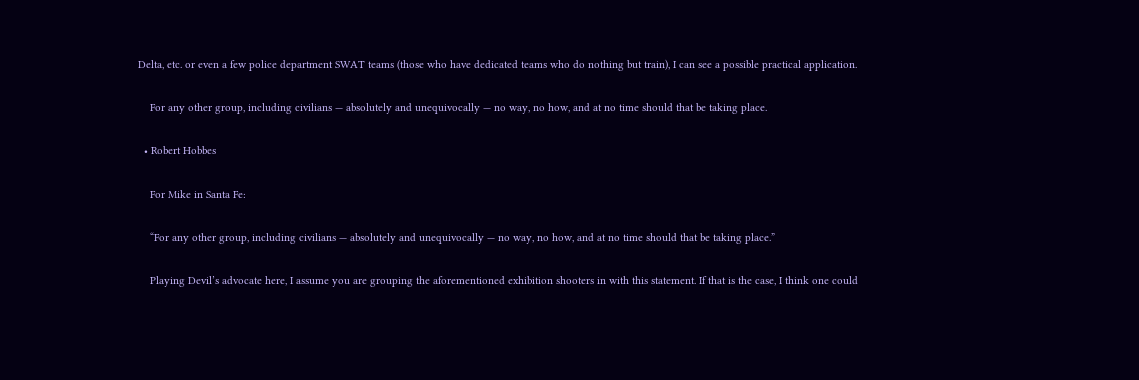Delta, etc. or even a few police department SWAT teams (those who have dedicated teams who do nothing but train), I can see a possible practical application.

    For any other group, including civilians — absolutely and unequivocally — no way, no how, and at no time should that be taking place.

  • Robert Hobbes

    For Mike in Santa Fe:

    “For any other group, including civilians — absolutely and unequivocally — no way, no how, and at no time should that be taking place.”

    Playing Devil’s advocate here, I assume you are grouping the aforementioned exhibition shooters in with this statement. If that is the case, I think one could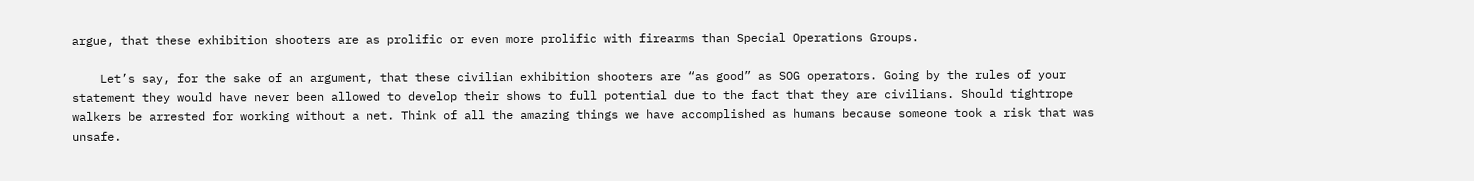argue, that these exhibition shooters are as prolific or even more prolific with firearms than Special Operations Groups.

    Let’s say, for the sake of an argument, that these civilian exhibition shooters are “as good” as SOG operators. Going by the rules of your statement they would have never been allowed to develop their shows to full potential due to the fact that they are civilians. Should tightrope walkers be arrested for working without a net. Think of all the amazing things we have accomplished as humans because someone took a risk that was unsafe.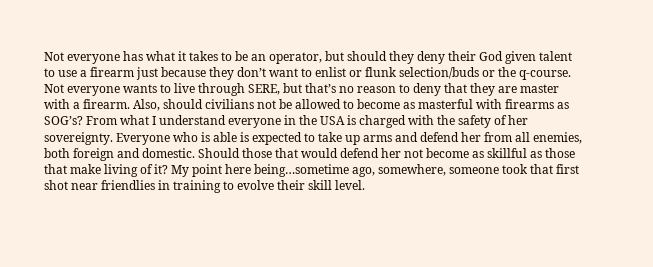Not everyone has what it takes to be an operator, but should they deny their God given talent to use a firearm just because they don’t want to enlist or flunk selection/buds or the q-course. Not everyone wants to live through SERE, but that’s no reason to deny that they are master with a firearm. Also, should civilians not be allowed to become as masterful with firearms as SOG’s? From what I understand everyone in the USA is charged with the safety of her sovereignty. Everyone who is able is expected to take up arms and defend her from all enemies, both foreign and domestic. Should those that would defend her not become as skillful as those that make living of it? My point here being…sometime ago, somewhere, someone took that first shot near friendlies in training to evolve their skill level.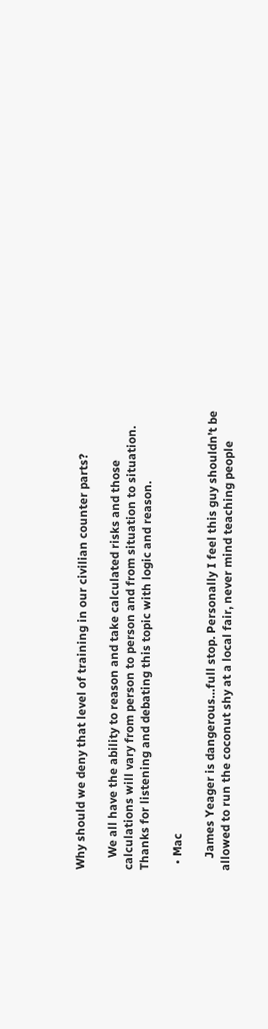Why should we deny that level of training in our civilian counter parts?

    We all have the ability to reason and take calculated risks and those calculations will vary from person to person and from situation to situation. Thanks for listening and debating this topic with logic and reason.

  • Mac

    James Yeager is dangerous…full stop. Personally I feel this guy shouldn’t be allowed to run the coconut shy at a local fair, never mind teaching people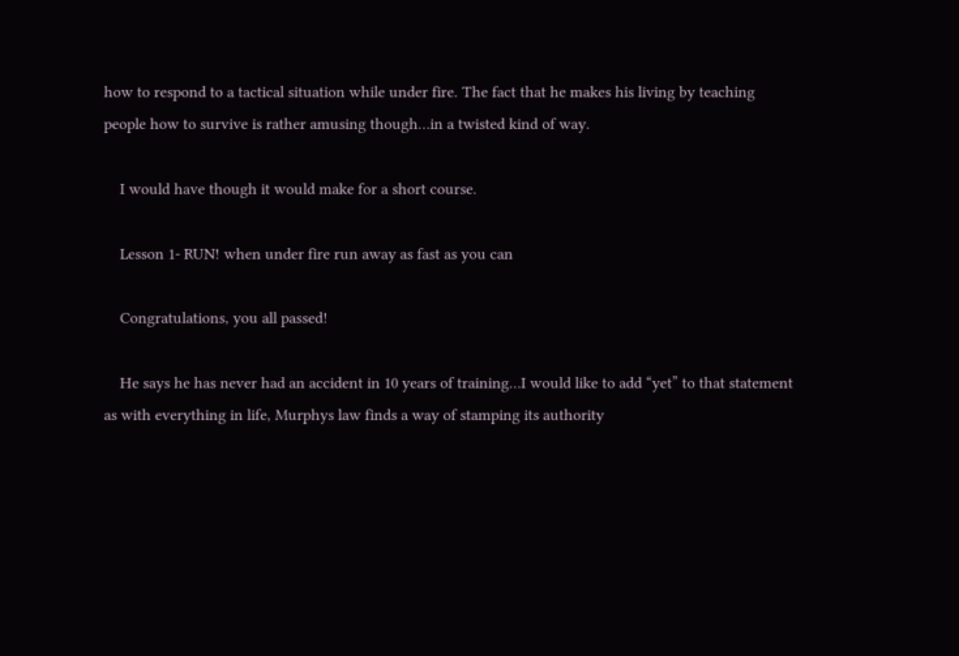how to respond to a tactical situation while under fire. The fact that he makes his living by teaching people how to survive is rather amusing though…in a twisted kind of way.

    I would have though it would make for a short course.

    Lesson 1- RUN! when under fire run away as fast as you can

    Congratulations, you all passed!

    He says he has never had an accident in 10 years of training…I would like to add “yet” to that statement as with everything in life, Murphys law finds a way of stamping its authority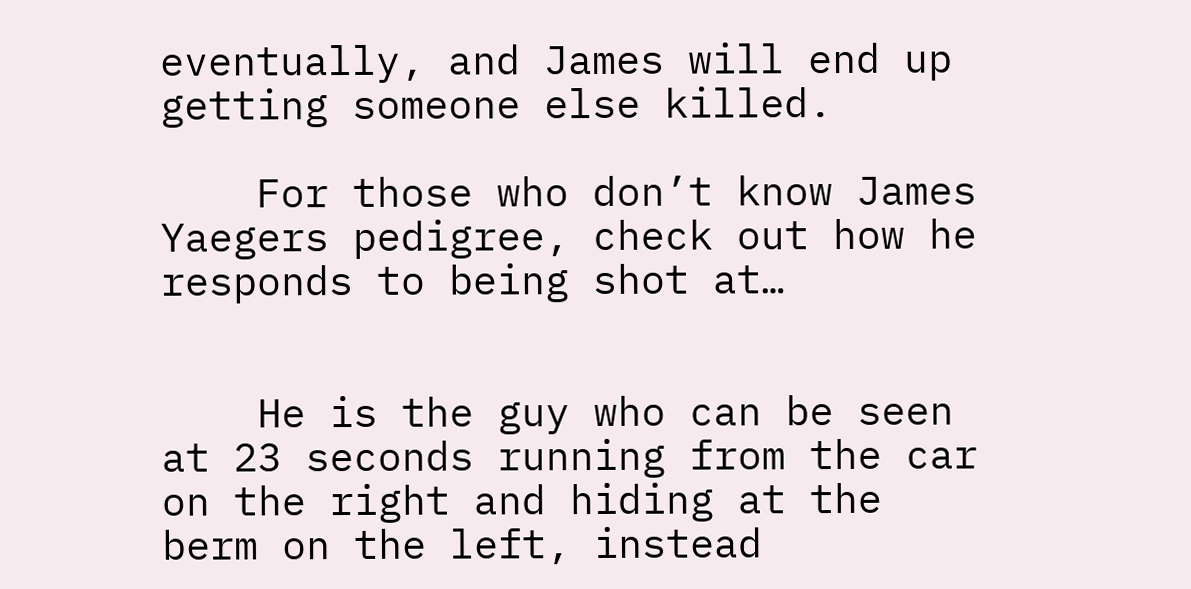eventually, and James will end up getting someone else killed.

    For those who don’t know James Yaegers pedigree, check out how he responds to being shot at…


    He is the guy who can be seen at 23 seconds running from the car on the right and hiding at the berm on the left, instead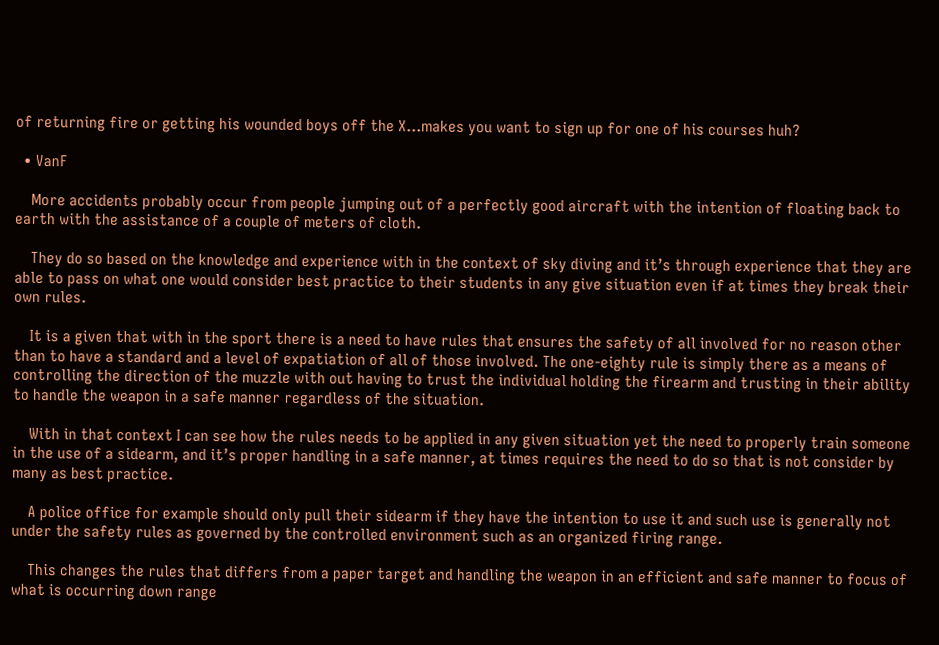of returning fire or getting his wounded boys off the X…makes you want to sign up for one of his courses huh?

  • VanF

    More accidents probably occur from people jumping out of a perfectly good aircraft with the intention of floating back to earth with the assistance of a couple of meters of cloth.

    They do so based on the knowledge and experience with in the context of sky diving and it’s through experience that they are able to pass on what one would consider best practice to their students in any give situation even if at times they break their own rules.

    It is a given that with in the sport there is a need to have rules that ensures the safety of all involved for no reason other than to have a standard and a level of expatiation of all of those involved. The one-eighty rule is simply there as a means of controlling the direction of the muzzle with out having to trust the individual holding the firearm and trusting in their ability to handle the weapon in a safe manner regardless of the situation.

    With in that context I can see how the rules needs to be applied in any given situation yet the need to properly train someone in the use of a sidearm, and it’s proper handling in a safe manner, at times requires the need to do so that is not consider by many as best practice.

    A police office for example should only pull their sidearm if they have the intention to use it and such use is generally not under the safety rules as governed by the controlled environment such as an organized firing range.

    This changes the rules that differs from a paper target and handling the weapon in an efficient and safe manner to focus of what is occurring down range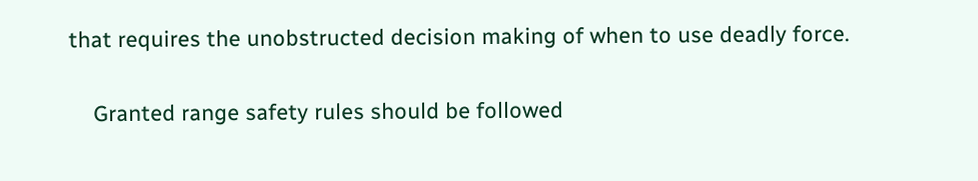that requires the unobstructed decision making of when to use deadly force.

    Granted range safety rules should be followed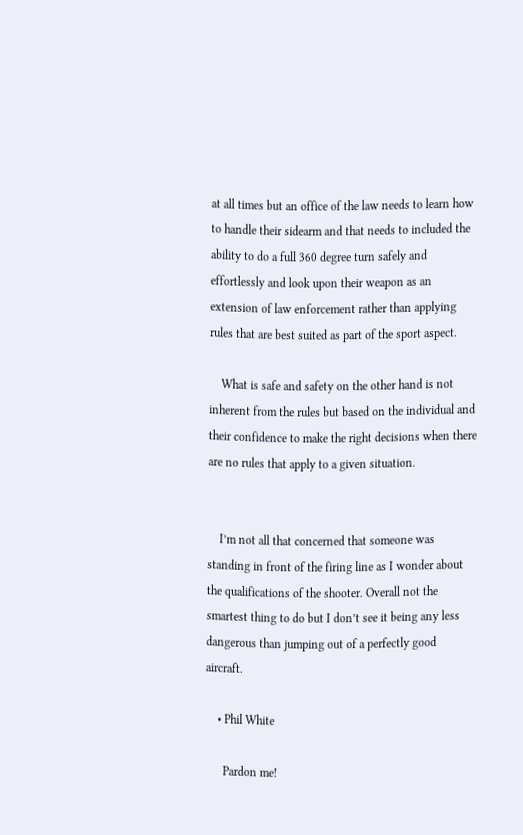at all times but an office of the law needs to learn how to handle their sidearm and that needs to included the ability to do a full 360 degree turn safely and effortlessly and look upon their weapon as an extension of law enforcement rather than applying rules that are best suited as part of the sport aspect.

    What is safe and safety on the other hand is not inherent from the rules but based on the individual and their confidence to make the right decisions when there are no rules that apply to a given situation.


    I’m not all that concerned that someone was standing in front of the firing line as I wonder about the qualifications of the shooter. Overall not the smartest thing to do but I don’t see it being any less dangerous than jumping out of a perfectly good aircraft.

    • Phil White

      Pardon me!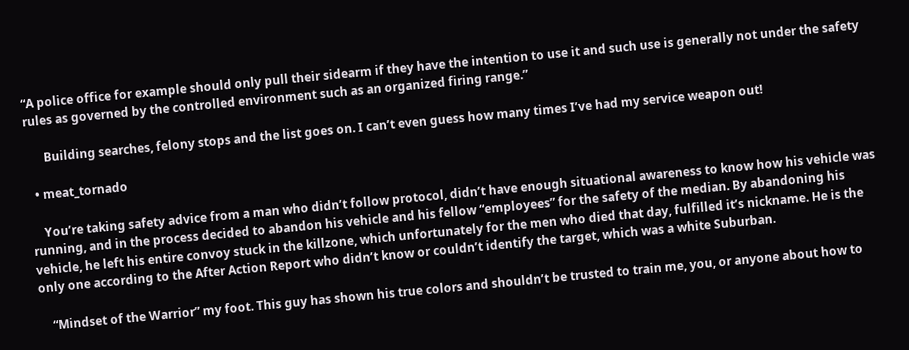“A police office for example should only pull their sidearm if they have the intention to use it and such use is generally not under the safety rules as governed by the controlled environment such as an organized firing range.”

      Building searches, felony stops and the list goes on. I can’t even guess how many times I’ve had my service weapon out!

  • meat_tornado

    You’re taking safety advice from a man who didn’t follow protocol, didn’t have enough situational awareness to know how his vehicle was running, and in the process decided to abandon his vehicle and his fellow “employees” for the safety of the median. By abandoning his vehicle, he left his entire convoy stuck in the killzone, which unfortunately for the men who died that day, fulfilled it’s nickname. He is the only one according to the After Action Report who didn’t know or couldn’t identify the target, which was a white Suburban.

    “Mindset of the Warrior” my foot. This guy has shown his true colors and shouldn’t be trusted to train me, you, or anyone about how to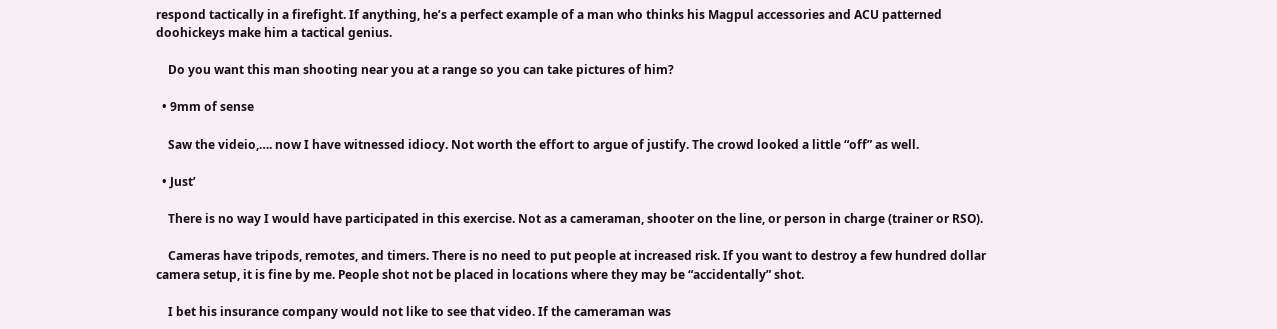respond tactically in a firefight. If anything, he’s a perfect example of a man who thinks his Magpul accessories and ACU patterned doohickeys make him a tactical genius.

    Do you want this man shooting near you at a range so you can take pictures of him?

  • 9mm of sense

    Saw the videio,…. now I have witnessed idiocy. Not worth the effort to argue of justify. The crowd looked a little “off” as well.

  • Just’

    There is no way I would have participated in this exercise. Not as a cameraman, shooter on the line, or person in charge (trainer or RSO).

    Cameras have tripods, remotes, and timers. There is no need to put people at increased risk. If you want to destroy a few hundred dollar camera setup, it is fine by me. People shot not be placed in locations where they may be “accidentally” shot.

    I bet his insurance company would not like to see that video. If the cameraman was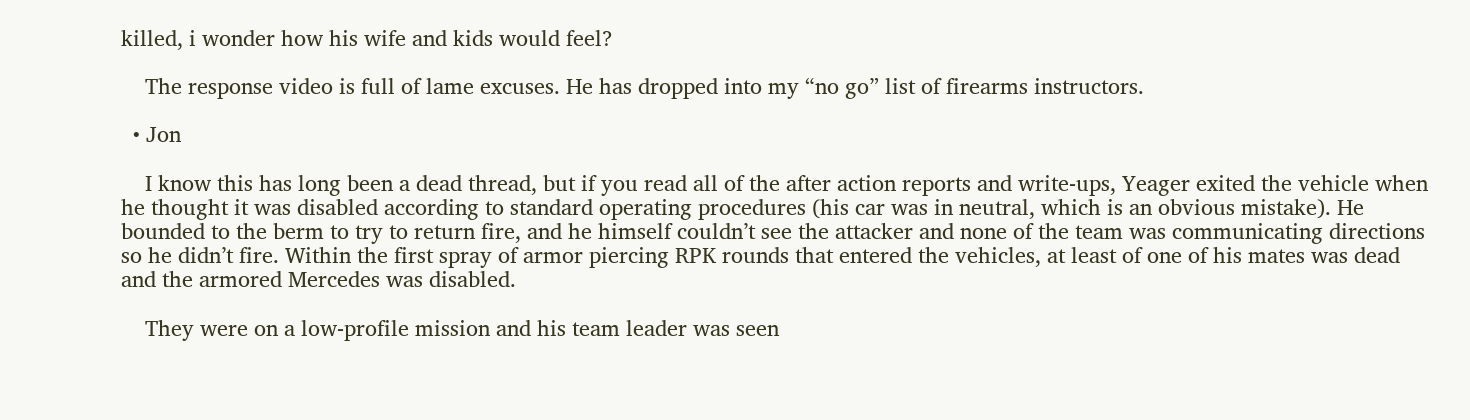killed, i wonder how his wife and kids would feel?

    The response video is full of lame excuses. He has dropped into my “no go” list of firearms instructors.

  • Jon

    I know this has long been a dead thread, but if you read all of the after action reports and write-ups, Yeager exited the vehicle when he thought it was disabled according to standard operating procedures (his car was in neutral, which is an obvious mistake). He bounded to the berm to try to return fire, and he himself couldn’t see the attacker and none of the team was communicating directions so he didn’t fire. Within the first spray of armor piercing RPK rounds that entered the vehicles, at least of one of his mates was dead and the armored Mercedes was disabled.

    They were on a low-profile mission and his team leader was seen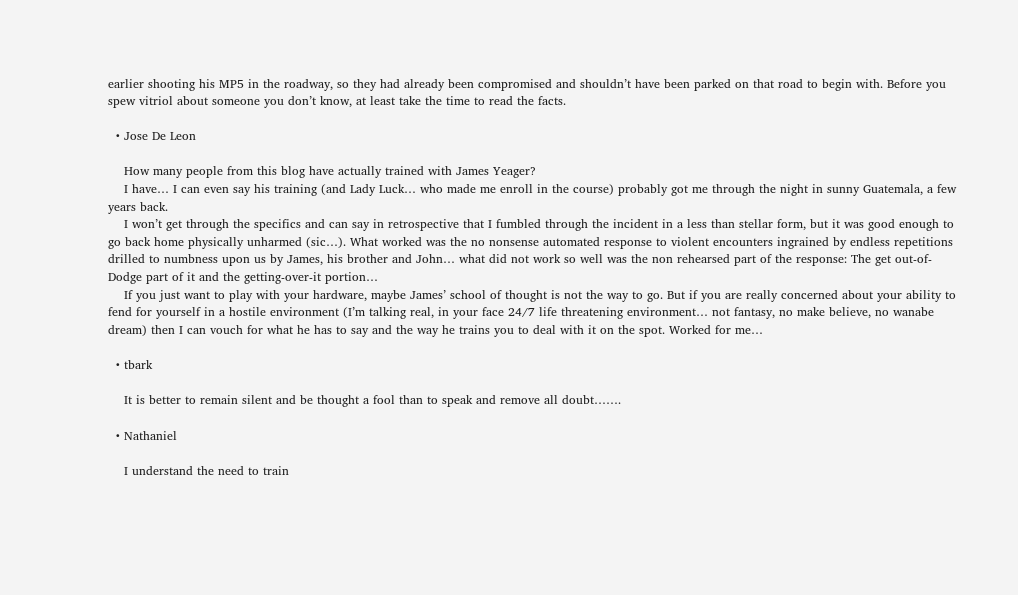earlier shooting his MP5 in the roadway, so they had already been compromised and shouldn’t have been parked on that road to begin with. Before you spew vitriol about someone you don’t know, at least take the time to read the facts.

  • Jose De Leon

    How many people from this blog have actually trained with James Yeager?
    I have… I can even say his training (and Lady Luck… who made me enroll in the course) probably got me through the night in sunny Guatemala, a few years back.
    I won’t get through the specifics and can say in retrospective that I fumbled through the incident in a less than stellar form, but it was good enough to go back home physically unharmed (sic…). What worked was the no nonsense automated response to violent encounters ingrained by endless repetitions drilled to numbness upon us by James, his brother and John… what did not work so well was the non rehearsed part of the response: The get out-of-Dodge part of it and the getting-over-it portion…
    If you just want to play with your hardware, maybe James’ school of thought is not the way to go. But if you are really concerned about your ability to fend for yourself in a hostile environment (I’m talking real, in your face 24/7 life threatening environment… not fantasy, no make believe, no wanabe dream) then I can vouch for what he has to say and the way he trains you to deal with it on the spot. Worked for me…

  • tbark

    It is better to remain silent and be thought a fool than to speak and remove all doubt…….

  • Nathaniel

    I understand the need to train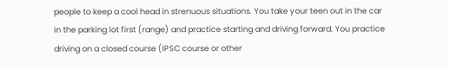people to keep a cool head in strenuous situations. You take your teen out in the car in the parking lot first (range) and practice starting and driving forward. You practice driving on a closed course (IPSC course or other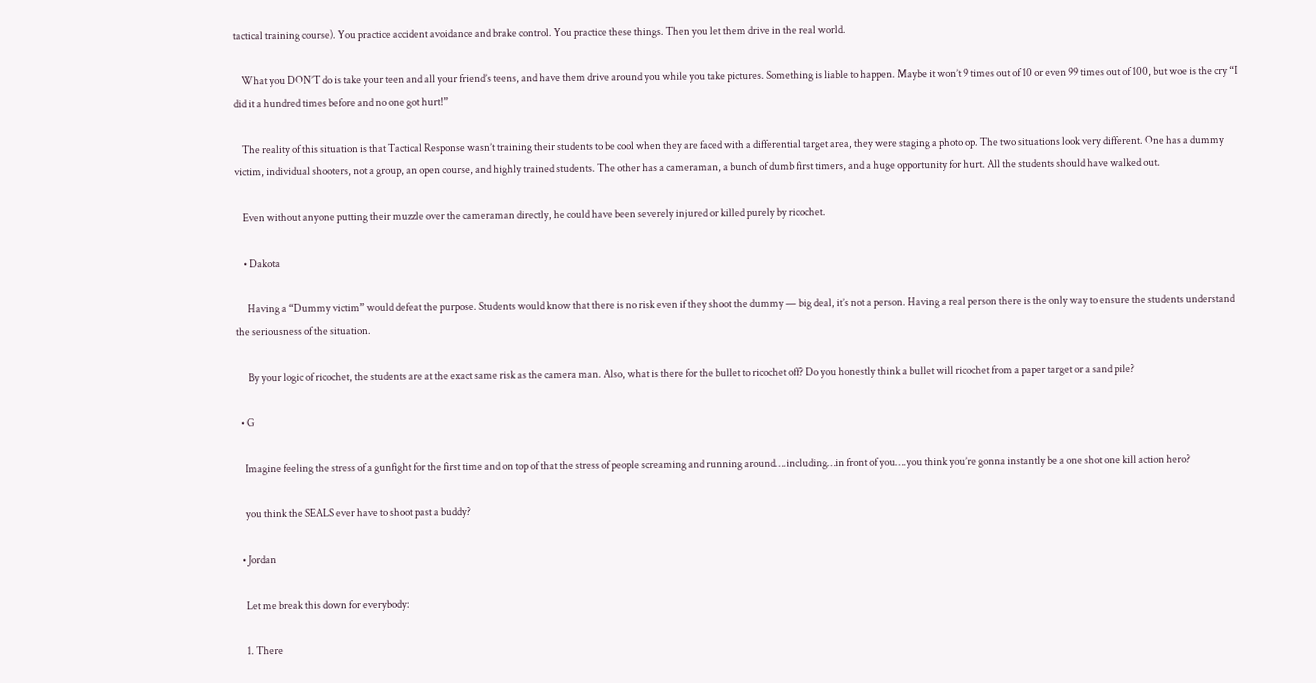tactical training course). You practice accident avoidance and brake control. You practice these things. Then you let them drive in the real world.

    What you DON’T do is take your teen and all your friend’s teens, and have them drive around you while you take pictures. Something is liable to happen. Maybe it won’t 9 times out of 10 or even 99 times out of 100, but woe is the cry “I did it a hundred times before and no one got hurt!”

    The reality of this situation is that Tactical Response wasn’t training their students to be cool when they are faced with a differential target area, they were staging a photo op. The two situations look very different. One has a dummy victim, individual shooters, not a group, an open course, and highly trained students. The other has a cameraman, a bunch of dumb first timers, and a huge opportunity for hurt. All the students should have walked out.

    Even without anyone putting their muzzle over the cameraman directly, he could have been severely injured or killed purely by ricochet.

    • Dakota

      Having a “Dummy victim” would defeat the purpose. Students would know that there is no risk even if they shoot the dummy — big deal, it’s not a person. Having a real person there is the only way to ensure the students understand the seriousness of the situation.

      By your logic of ricochet, the students are at the exact same risk as the camera man. Also, what is there for the bullet to ricochet off? Do you honestly think a bullet will ricochet from a paper target or a sand pile?

  • G

    Imagine feeling the stress of a gunfight for the first time and on top of that the stress of people screaming and running around….including…in front of you….you think you’re gonna instantly be a one shot one kill action hero?

    you think the SEALS ever have to shoot past a buddy?

  • Jordan

    Let me break this down for everybody:

    1. There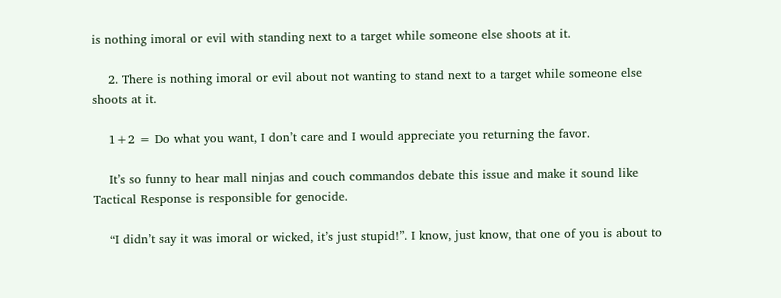is nothing imoral or evil with standing next to a target while someone else shoots at it.

    2. There is nothing imoral or evil about not wanting to stand next to a target while someone else shoots at it.

    1+2 = Do what you want, I don’t care and I would appreciate you returning the favor.

    It’s so funny to hear mall ninjas and couch commandos debate this issue and make it sound like Tactical Response is responsible for genocide.

    “I didn’t say it was imoral or wicked, it’s just stupid!”. I know, just know, that one of you is about to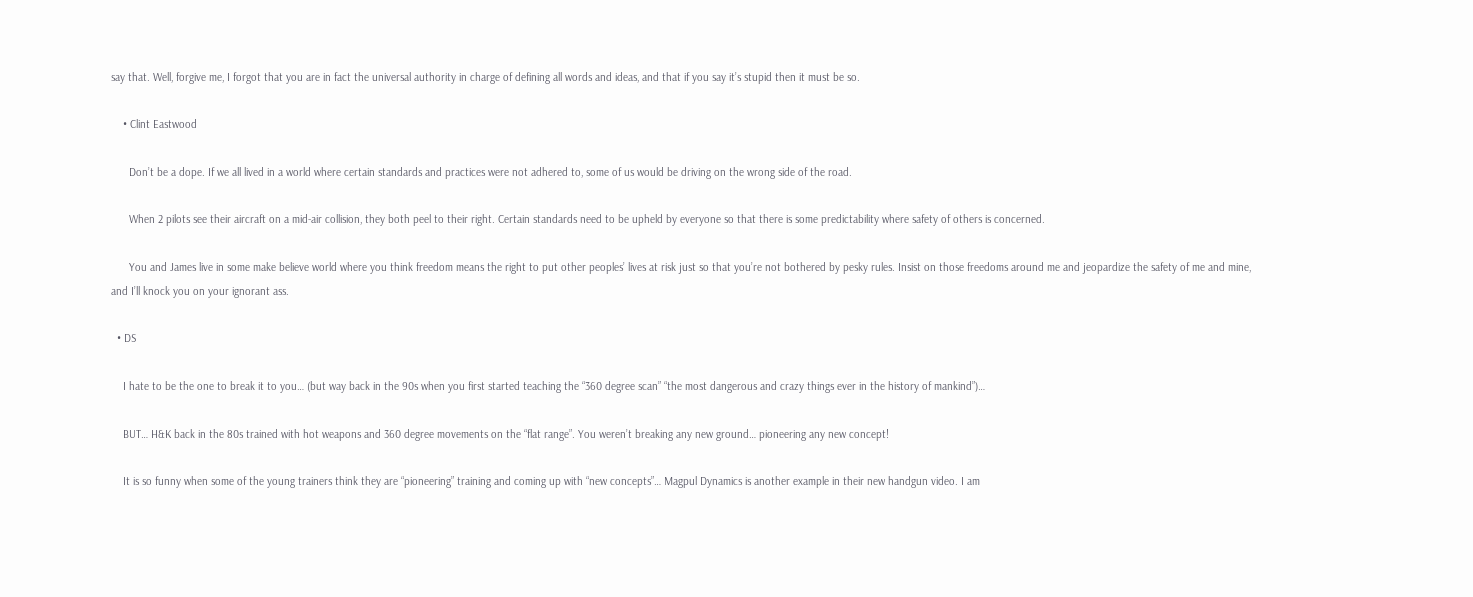say that. Well, forgive me, I forgot that you are in fact the universal authority in charge of defining all words and ideas, and that if you say it’s stupid then it must be so.

    • Clint Eastwood

      Don’t be a dope. If we all lived in a world where certain standards and practices were not adhered to, some of us would be driving on the wrong side of the road.

      When 2 pilots see their aircraft on a mid-air collision, they both peel to their right. Certain standards need to be upheld by everyone so that there is some predictability where safety of others is concerned.

      You and James live in some make believe world where you think freedom means the right to put other peoples’ lives at risk just so that you’re not bothered by pesky rules. Insist on those freedoms around me and jeopardize the safety of me and mine, and I’ll knock you on your ignorant ass.

  • DS

    I hate to be the one to break it to you… (but way back in the 90s when you first started teaching the “360 degree scan” “the most dangerous and crazy things ever in the history of mankind”)…

    BUT… H&K back in the 80s trained with hot weapons and 360 degree movements on the “flat range”. You weren’t breaking any new ground… pioneering any new concept!

    It is so funny when some of the young trainers think they are “pioneering” training and coming up with “new concepts”… Magpul Dynamics is another example in their new handgun video. I am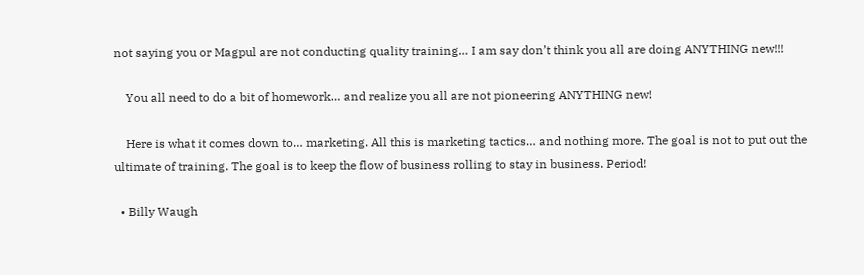not saying you or Magpul are not conducting quality training… I am say don’t think you all are doing ANYTHING new!!!

    You all need to do a bit of homework… and realize you all are not pioneering ANYTHING new!

    Here is what it comes down to… marketing. All this is marketing tactics… and nothing more. The goal is not to put out the ultimate of training. The goal is to keep the flow of business rolling to stay in business. Period!

  • Billy Waugh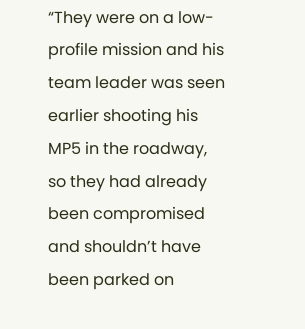“They were on a low-profile mission and his team leader was seen earlier shooting his MP5 in the roadway, so they had already been compromised and shouldn’t have been parked on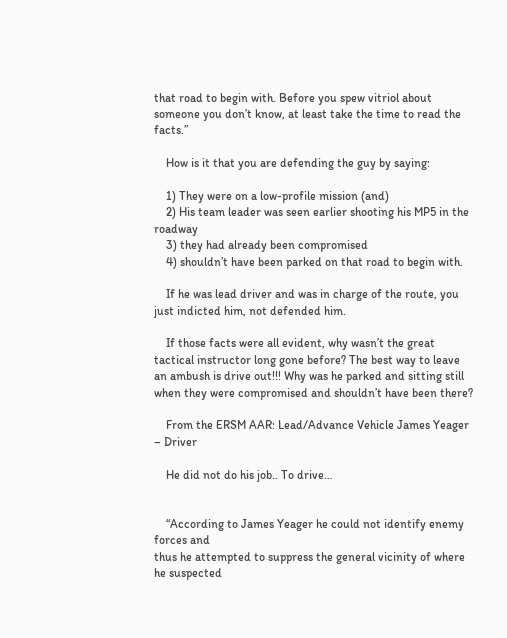that road to begin with. Before you spew vitriol about someone you don’t know, at least take the time to read the facts.”

    How is it that you are defending the guy by saying:

    1) They were on a low-profile mission (and)
    2) His team leader was seen earlier shooting his MP5 in the roadway
    3) they had already been compromised
    4) shouldn’t have been parked on that road to begin with.

    If he was lead driver and was in charge of the route, you just indicted him, not defended him.

    If those facts were all evident, why wasn’t the great tactical instructor long gone before? The best way to leave an ambush is drive out!!! Why was he parked and sitting still when they were compromised and shouldn’t have been there?

    From the ERSM AAR: Lead/Advance Vehicle James Yeager – Driver

    He did not do his job.. To drive…


    “According to James Yeager he could not identify enemy forces and
thus he attempted to suppress the general vicinity of where he suspected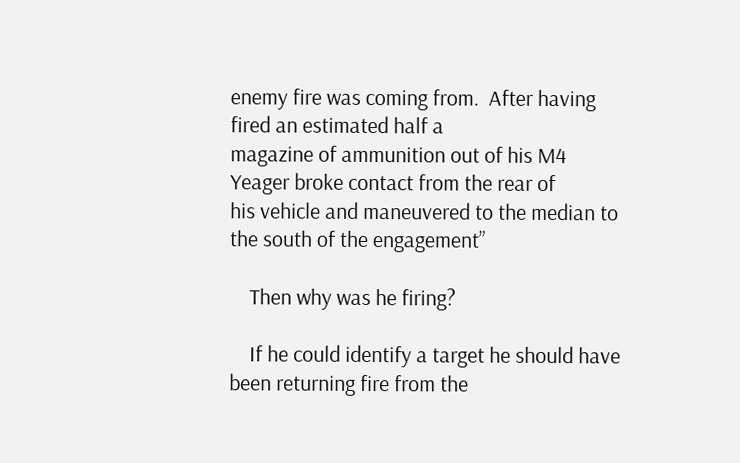enemy fire was coming from.  After having fired an estimated half a
magazine of ammunition out of his M4 Yeager broke contact from the rear of
his vehicle and maneuvered to the median to the south of the engagement”

    Then why was he firing?

    If he could identify a target he should have been returning fire from the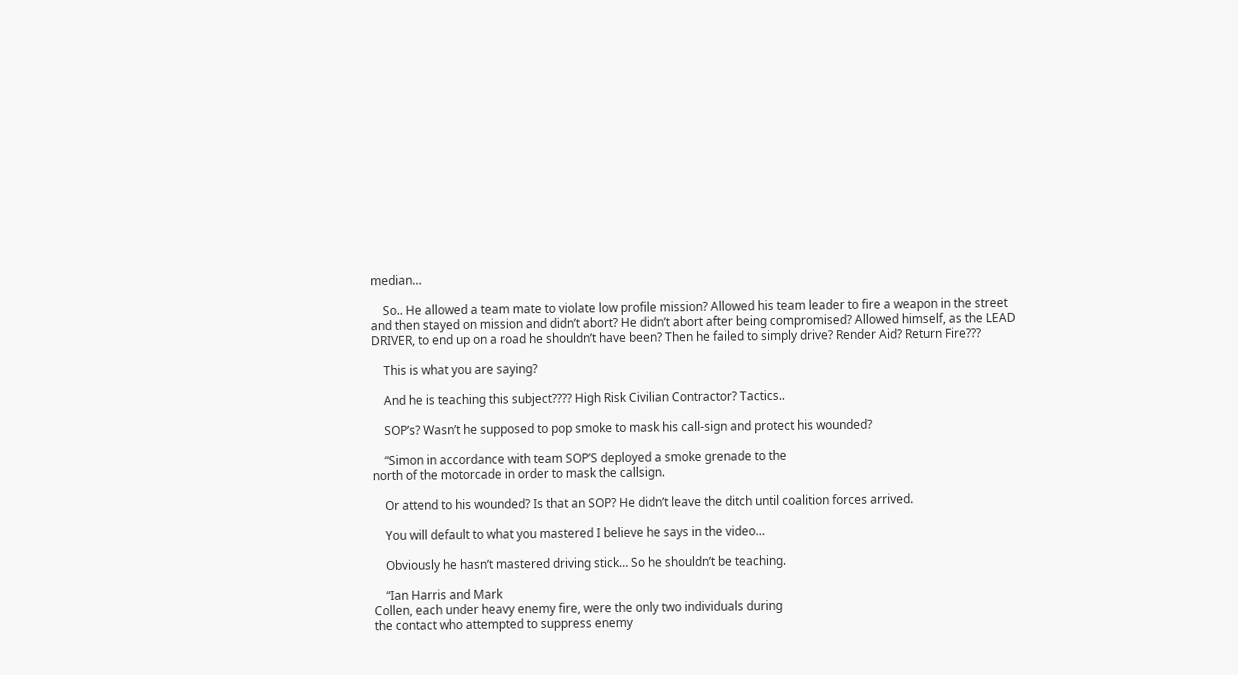median…

    So.. He allowed a team mate to violate low profile mission? Allowed his team leader to fire a weapon in the street and then stayed on mission and didn’t abort? He didn’t abort after being compromised? Allowed himself, as the LEAD DRIVER, to end up on a road he shouldn’t have been? Then he failed to simply drive? Render Aid? Return Fire???

    This is what you are saying?

    And he is teaching this subject???? High Risk Civilian Contractor? Tactics..

    SOP’s? Wasn’t he supposed to pop smoke to mask his call-sign and protect his wounded?

    “Simon in accordance with team SOP’S deployed a smoke grenade to the
north of the motorcade in order to mask the callsign.

    Or attend to his wounded? Is that an SOP? He didn’t leave the ditch until coalition forces arrived.

    You will default to what you mastered I believe he says in the video…

    Obviously he hasn’t mastered driving stick… So he shouldn’t be teaching.

    “Ian Harris and Mark
Collen, each under heavy enemy fire, were the only two individuals during
the contact who attempted to suppress enemy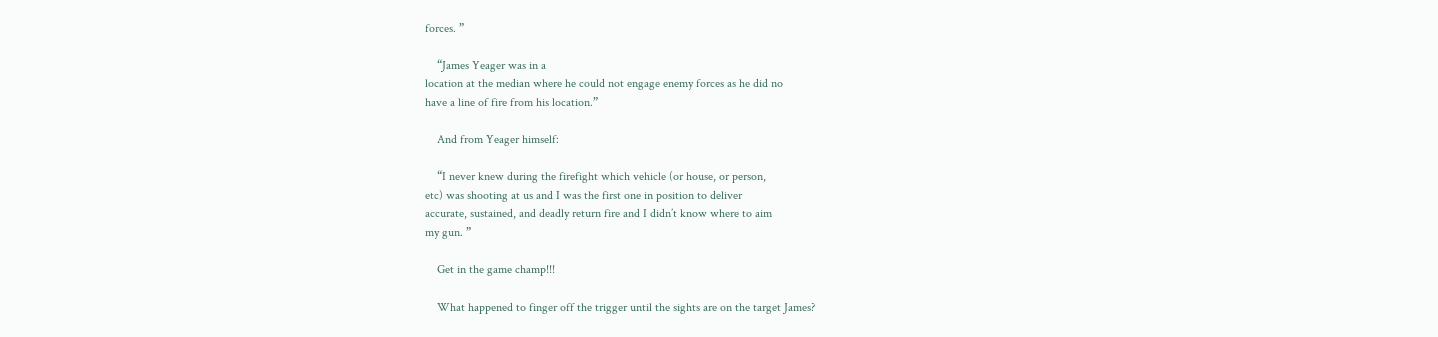forces. ”

    “James Yeager was in a
location at the median where he could not engage enemy forces as he did no
have a line of fire from his location.”

    And from Yeager himself:

    “I never knew during the firefight which vehicle (or house, or person,
etc) was shooting at us and I was the first one in position to deliver
accurate, sustained, and deadly return fire and I didn’t know where to aim
my gun. ”

    Get in the game champ!!!

    What happened to finger off the trigger until the sights are on the target James?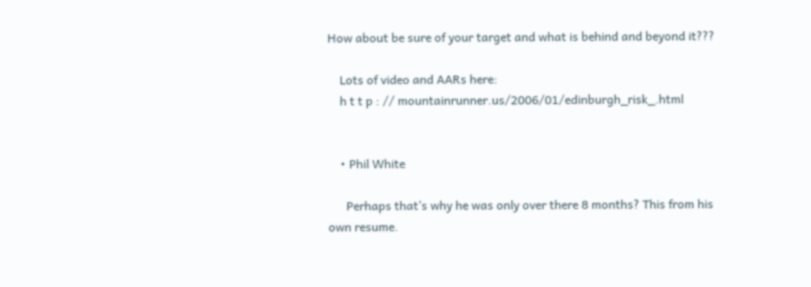How about be sure of your target and what is behind and beyond it???

    Lots of video and AARs here:
    h t t p : // mountainrunner.us/2006/01/edinburgh_risk_.html


    • Phil White

      Perhaps that’s why he was only over there 8 months? This from his own resume.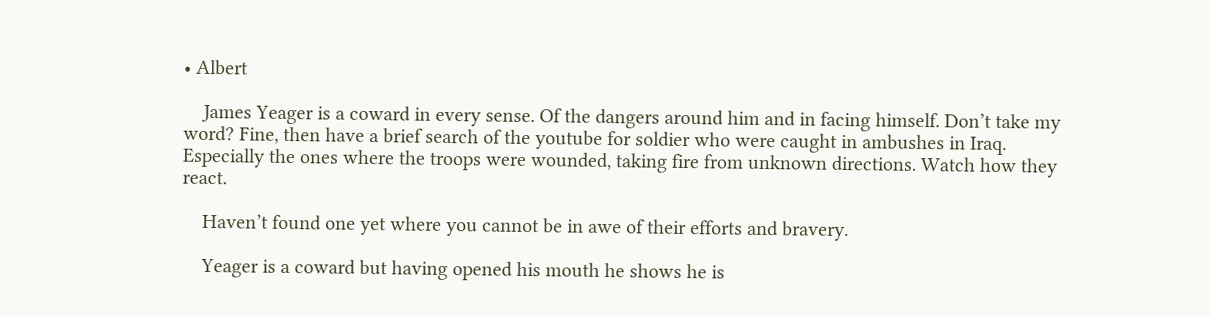• Albert

    James Yeager is a coward in every sense. Of the dangers around him and in facing himself. Don’t take my word? Fine, then have a brief search of the youtube for soldier who were caught in ambushes in Iraq. Especially the ones where the troops were wounded, taking fire from unknown directions. Watch how they react.

    Haven’t found one yet where you cannot be in awe of their efforts and bravery.

    Yeager is a coward but having opened his mouth he shows he is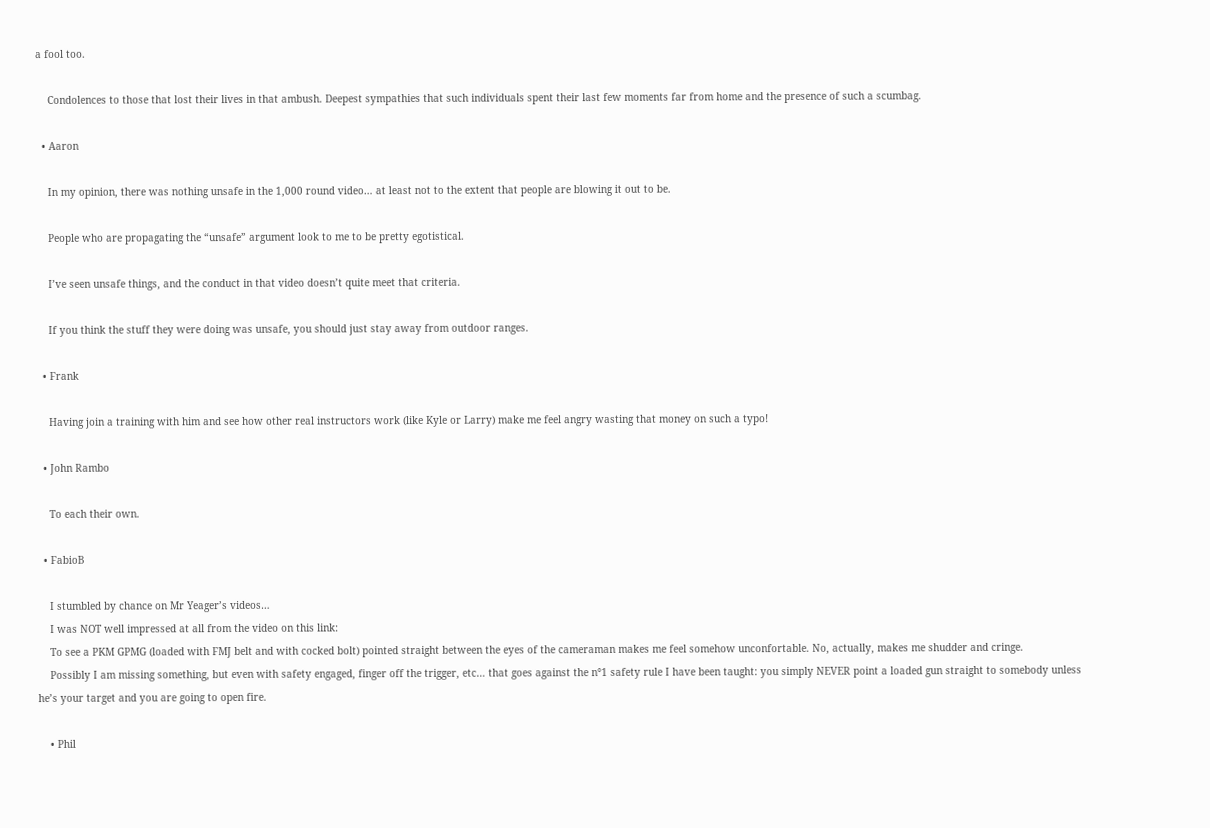a fool too.

    Condolences to those that lost their lives in that ambush. Deepest sympathies that such individuals spent their last few moments far from home and the presence of such a scumbag.

  • Aaron

    In my opinion, there was nothing unsafe in the 1,000 round video… at least not to the extent that people are blowing it out to be.

    People who are propagating the “unsafe” argument look to me to be pretty egotistical.

    I’ve seen unsafe things, and the conduct in that video doesn’t quite meet that criteria.

    If you think the stuff they were doing was unsafe, you should just stay away from outdoor ranges.

  • Frank

    Having join a training with him and see how other real instructors work (like Kyle or Larry) make me feel angry wasting that money on such a typo!

  • John Rambo

    To each their own.

  • FabioB

    I stumbled by chance on Mr Yeager’s videos…
    I was NOT well impressed at all from the video on this link:
    To see a PKM GPMG (loaded with FMJ belt and with cocked bolt) pointed straight between the eyes of the cameraman makes me feel somehow unconfortable. No, actually, makes me shudder and cringe.
    Possibly I am missing something, but even with safety engaged, finger off the trigger, etc… that goes against the n°1 safety rule I have been taught: you simply NEVER point a loaded gun straight to somebody unless he’s your target and you are going to open fire.

    • Phil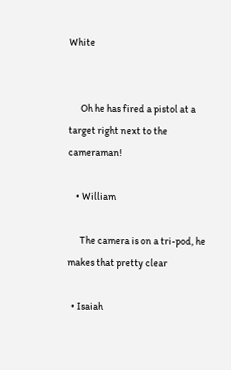White


      Oh he has fired a pistol at a target right next to the cameraman!

    • William

      The camera is on a tri-pod, he makes that pretty clear

  • Isaiah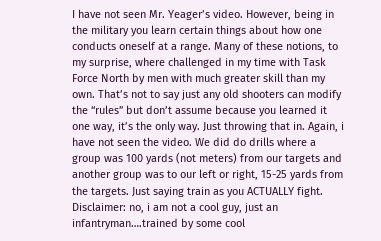I have not seen Mr. Yeager’s video. However, being in the military you learn certain things about how one conducts oneself at a range. Many of these notions, to my surprise, where challenged in my time with Task Force North by men with much greater skill than my own. That’s not to say just any old shooters can modify the “rules” but don’t assume because you learned it one way, it’s the only way. Just throwing that in. Again, i have not seen the video. We did do drills where a group was 100 yards (not meters) from our targets and another group was to our left or right, 15-25 yards from the targets. Just saying train as you ACTUALLY fight. Disclaimer: no, i am not a cool guy, just an infantryman….trained by some cool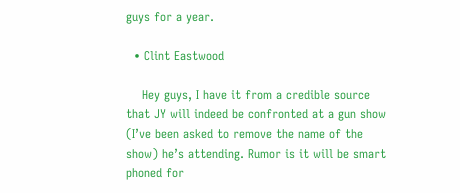guys for a year.

  • Clint Eastwood

    Hey guys, I have it from a credible source that JY will indeed be confronted at a gun show (I’ve been asked to remove the name of the show) he’s attending. Rumor is it will be smart phoned for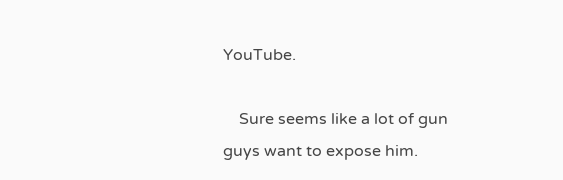YouTube.

    Sure seems like a lot of gun guys want to expose him.